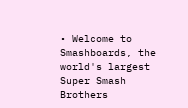• Welcome to Smashboards, the world's largest Super Smash Brothers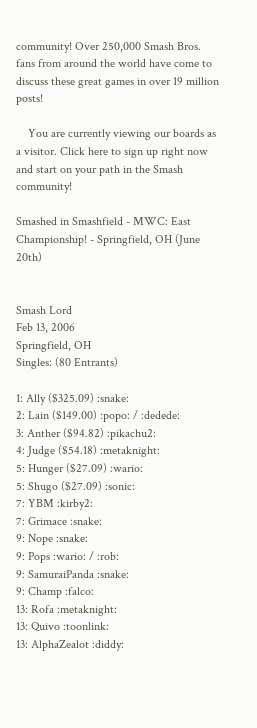community! Over 250,000 Smash Bros. fans from around the world have come to discuss these great games in over 19 million posts!

    You are currently viewing our boards as a visitor. Click here to sign up right now and start on your path in the Smash community!

Smashed in Smashfield - MWC: East Championship! - Springfield, OH (June 20th)


Smash Lord
Feb 13, 2006
Springfield, OH
Singles: (80 Entrants)

1: Ally ($325.09) :snake:
2: Lain ($149.00) :popo: / :dedede:
3: Anther ($94.82) :pikachu2:
4: Judge ($54.18) :metaknight:
5: Hunger ($27.09) :wario:
5: Shugo ($27.09) :sonic:
7: YBM :kirby2:
7: Grimace :snake:
9: Nope :snake:
9: Pops :wario: / :rob:
9: SamuraiPanda :snake:
9: Champ :falco:
13: Rofa :metaknight:
13: Quivo :toonlink:
13: AlphaZealot :diddy: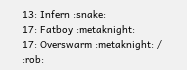13: Infern :snake:
17: Fatboy :metaknight:
17: Overswarm :metaknight: / :rob: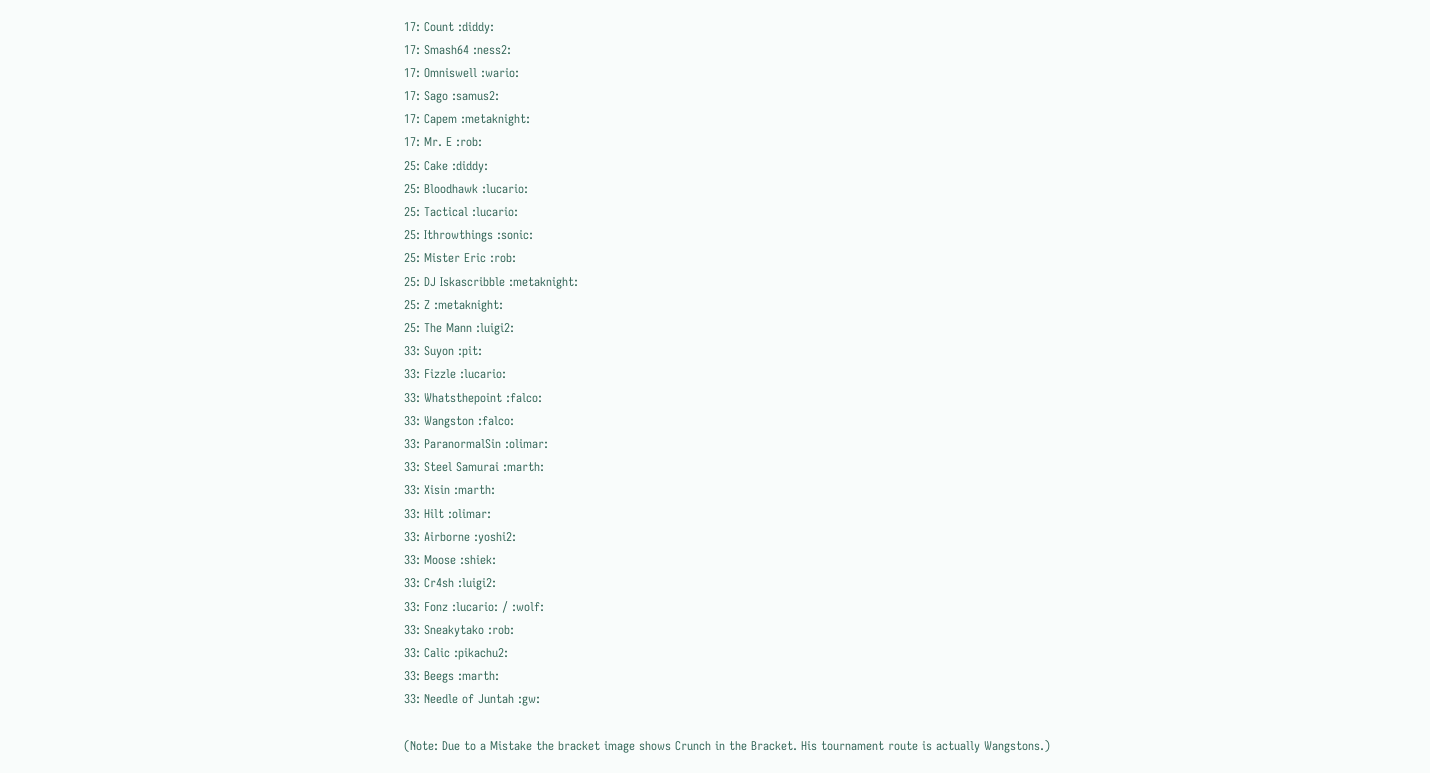17: Count :diddy:
17: Smash64 :ness2:
17: Omniswell :wario:
17: Sago :samus2:
17: Capem :metaknight:
17: Mr. E :rob:
25: Cake :diddy:
25: Bloodhawk :lucario:
25: Tactical :lucario:
25: Ithrowthings :sonic:
25: Mister Eric :rob:
25: DJ Iskascribble :metaknight:
25: Z :metaknight:
25: The Mann :luigi2:
33: Suyon :pit:
33: Fizzle :lucario:
33: Whatsthepoint :falco:
33: Wangston :falco:
33: ParanormalSin :olimar:
33: Steel Samurai :marth:
33: Xisin :marth:
33: Hilt :olimar:
33: Airborne :yoshi2:
33: Moose :shiek:
33: Cr4sh :luigi2:
33: Fonz :lucario: / :wolf:
33: Sneakytako :rob:
33: Calic :pikachu2:
33: Beegs :marth:
33: Needle of Juntah :gw:

(Note: Due to a Mistake the bracket image shows Crunch in the Bracket. His tournament route is actually Wangstons.)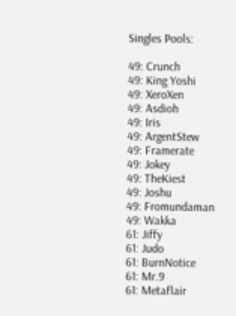Singles Pools:

49: Crunch
49: King Yoshi
49: XeroXen
49: Asdioh
49: Iris
49: ArgentStew
49: Framerate
49: Jokey
49: TheKiest
49: Joshu
49: Fromundaman
49: Wakka
61: Jiffy
61: Judo
61: BurnNotice
61: Mr.9
61: Metaflair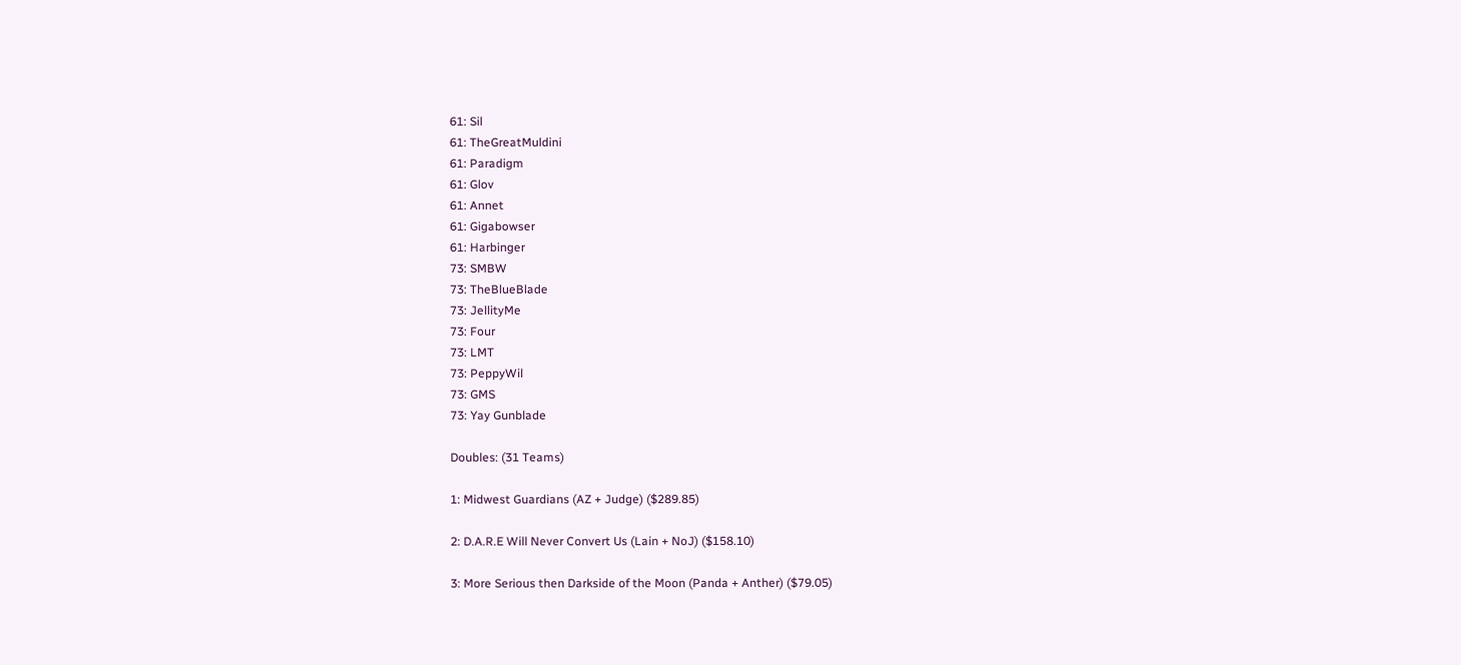61: Sil
61: TheGreatMuldini
61: Paradigm
61: Glov
61: Annet
61: Gigabowser
61: Harbinger
73: SMBW
73: TheBlueBlade
73: JellityMe
73: Four
73: LMT
73: PeppyWil
73: GMS
73: Yay Gunblade

Doubles: (31 Teams)

1: Midwest Guardians (AZ + Judge) ($289.85)

2: D.A.R.E Will Never Convert Us (Lain + NoJ) ($158.10)

3: More Serious then Darkside of the Moon (Panda + Anther) ($79.05)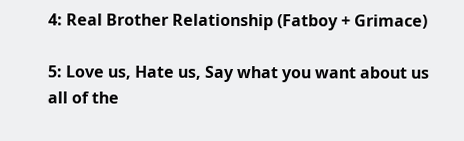4: Real Brother Relationship (Fatboy + Grimace)

5: Love us, Hate us, Say what you want about us all of the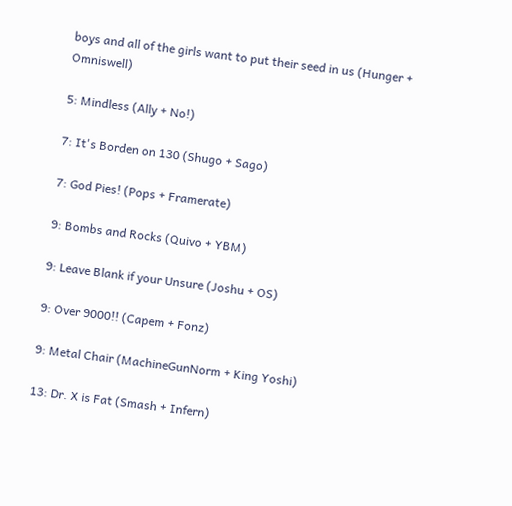boys and all of the girls want to put their seed in us (Hunger + Omniswell)

5: Mindless (Ally + No!)

7: It's Borden on 130 (Shugo + Sago)

7: God Pies! (Pops + Framerate)

9: Bombs and Rocks (Quivo + YBM)

9: Leave Blank if your Unsure (Joshu + OS)

9: Over 9000!! (Capem + Fonz)

9: Metal Chair (MachineGunNorm + King Yoshi)

13: Dr. X is Fat (Smash + Infern)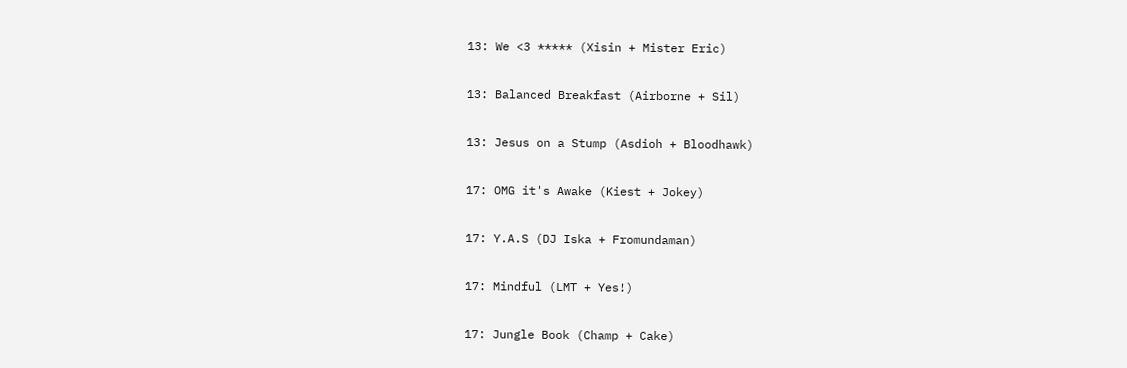13: We <3 ***** (Xisin + Mister Eric)

13: Balanced Breakfast (Airborne + Sil)

13: Jesus on a Stump (Asdioh + Bloodhawk)

17: OMG it's Awake (Kiest + Jokey)

17: Y.A.S (DJ Iska + Fromundaman)

17: Mindful (LMT + Yes!)

17: Jungle Book (Champ + Cake)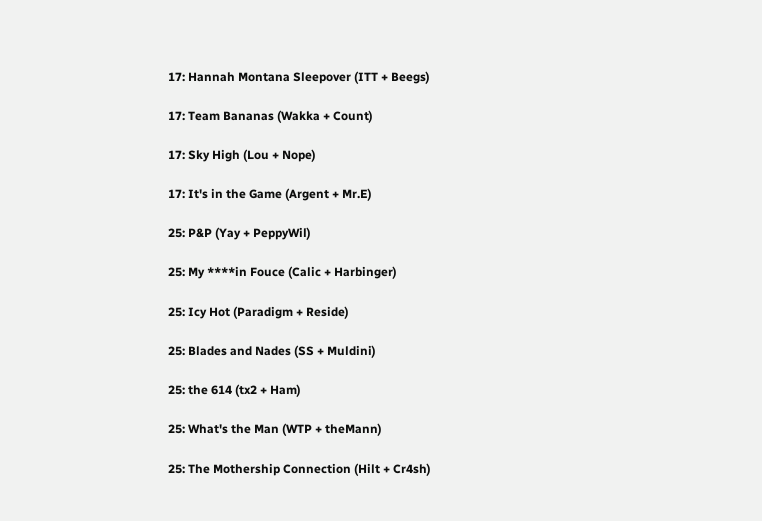17: Hannah Montana Sleepover (ITT + Beegs)

17: Team Bananas (Wakka + Count)

17: Sky High (Lou + Nope)

17: It's in the Game (Argent + Mr.E)

25: P&P (Yay + PeppyWil)

25: My ****in Fouce (Calic + Harbinger)

25: Icy Hot (Paradigm + Reside)

25: Blades and Nades (SS + Muldini)

25: the 614 (tx2 + Ham)

25: What's the Man (WTP + theMann)

25: The Mothership Connection (Hilt + Cr4sh)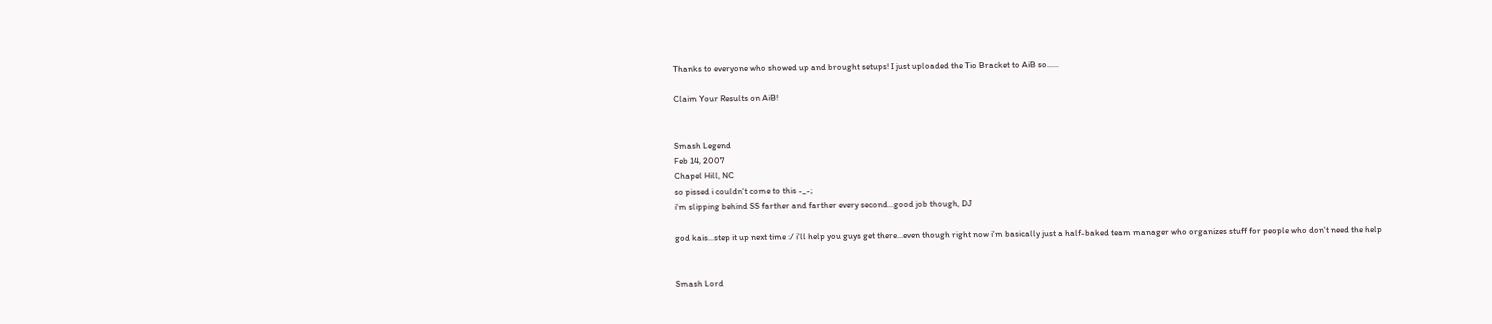Thanks to everyone who showed up and brought setups! I just uploaded the Tio Bracket to AiB so......

Claim Your Results on AiB!


Smash Legend
Feb 14, 2007
Chapel Hill, NC
so pissed i couldn't come to this -_-;
i'm slipping behind SS farther and farther every second...good job though, DJ

god kais...step it up next time :/ i'll help you guys get there...even though right now i'm basically just a half-baked team manager who organizes stuff for people who don't need the help


Smash Lord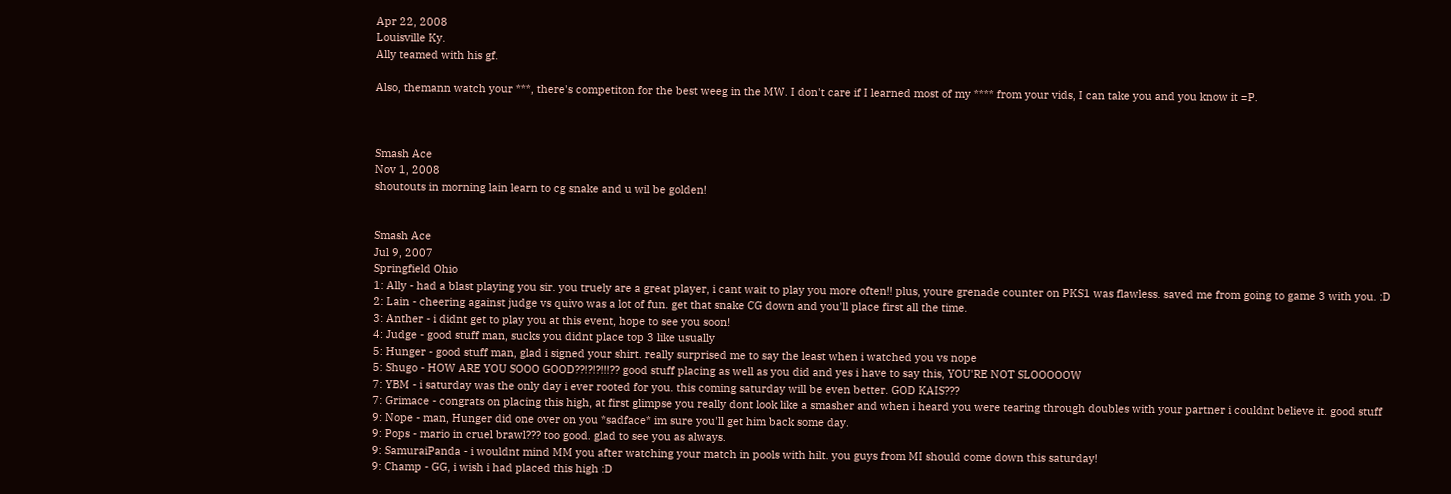Apr 22, 2008
Louisville Ky.
Ally teamed with his gf.

Also, themann watch your ***, there's competiton for the best weeg in the MW. I don't care if I learned most of my **** from your vids, I can take you and you know it =P.



Smash Ace
Nov 1, 2008
shoutouts in morning lain learn to cg snake and u wil be golden!


Smash Ace
Jul 9, 2007
Springfield Ohio
1: Ally - had a blast playing you sir. you truely are a great player, i cant wait to play you more often!! plus, youre grenade counter on PKS1 was flawless. saved me from going to game 3 with you. :D
2: Lain - cheering against judge vs quivo was a lot of fun. get that snake CG down and you'll place first all the time.
3: Anther - i didnt get to play you at this event, hope to see you soon!
4: Judge - good stuff man, sucks you didnt place top 3 like usually
5: Hunger - good stuff man, glad i signed your shirt. really surprised me to say the least when i watched you vs nope
5: Shugo - HOW ARE YOU SOOO GOOD??!?!?!!!?? good stuff placing as well as you did and yes i have to say this, YOU'RE NOT SLOOOOOW
7: YBM - i saturday was the only day i ever rooted for you. this coming saturday will be even better. GOD KAIS???
7: Grimace - congrats on placing this high, at first glimpse you really dont look like a smasher and when i heard you were tearing through doubles with your partner i couldnt believe it. good stuff
9: Nope - man, Hunger did one over on you *sadface* im sure you'll get him back some day.
9: Pops - mario in cruel brawl??? too good. glad to see you as always.
9: SamuraiPanda - i wouldnt mind MM you after watching your match in pools with hilt. you guys from MI should come down this saturday!
9: Champ - GG, i wish i had placed this high :D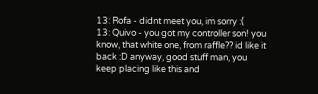13: Rofa - didnt meet you, im sorry :(
13: Quivo - you got my controller son! you know, that white one, from raffle?? id like it back :D anyway, good stuff man, you keep placing like this and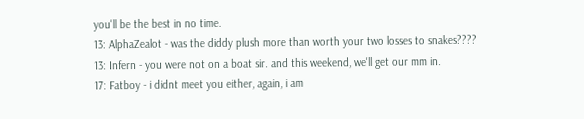you'll be the best in no time.
13: AlphaZealot - was the diddy plush more than worth your two losses to snakes????
13: Infern - you were not on a boat sir. and this weekend, we'll get our mm in.
17: Fatboy - i didnt meet you either, again, i am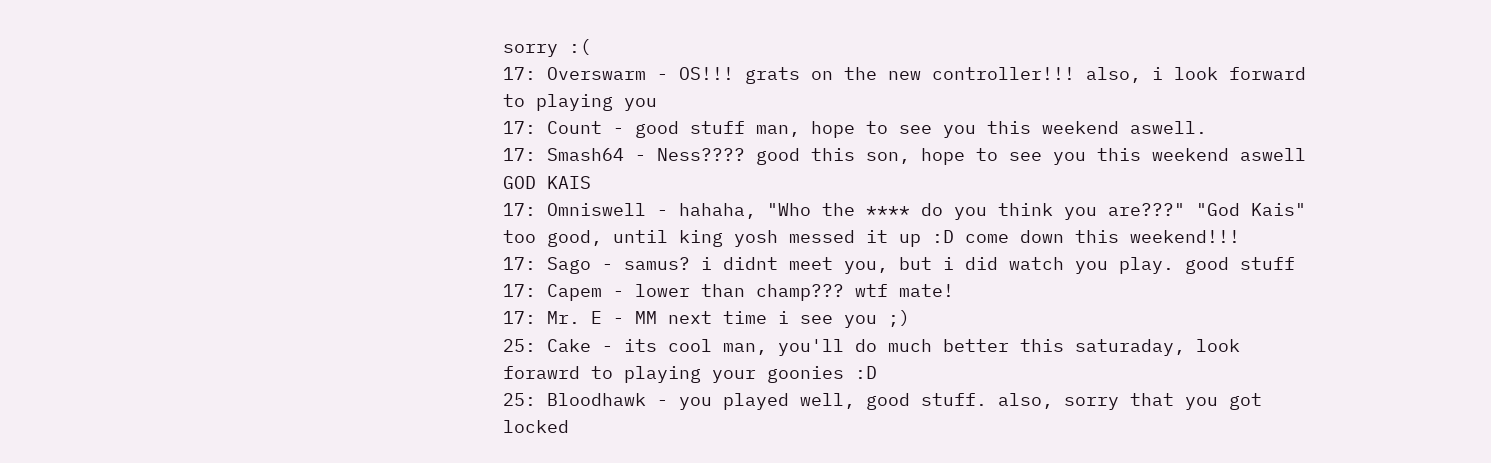sorry :(
17: Overswarm - OS!!! grats on the new controller!!! also, i look forward to playing you
17: Count - good stuff man, hope to see you this weekend aswell.
17: Smash64 - Ness???? good this son, hope to see you this weekend aswell GOD KAIS
17: Omniswell - hahaha, "Who the **** do you think you are???" "God Kais" too good, until king yosh messed it up :D come down this weekend!!!
17: Sago - samus? i didnt meet you, but i did watch you play. good stuff
17: Capem - lower than champ??? wtf mate!
17: Mr. E - MM next time i see you ;)
25: Cake - its cool man, you'll do much better this saturaday, look forawrd to playing your goonies :D
25: Bloodhawk - you played well, good stuff. also, sorry that you got locked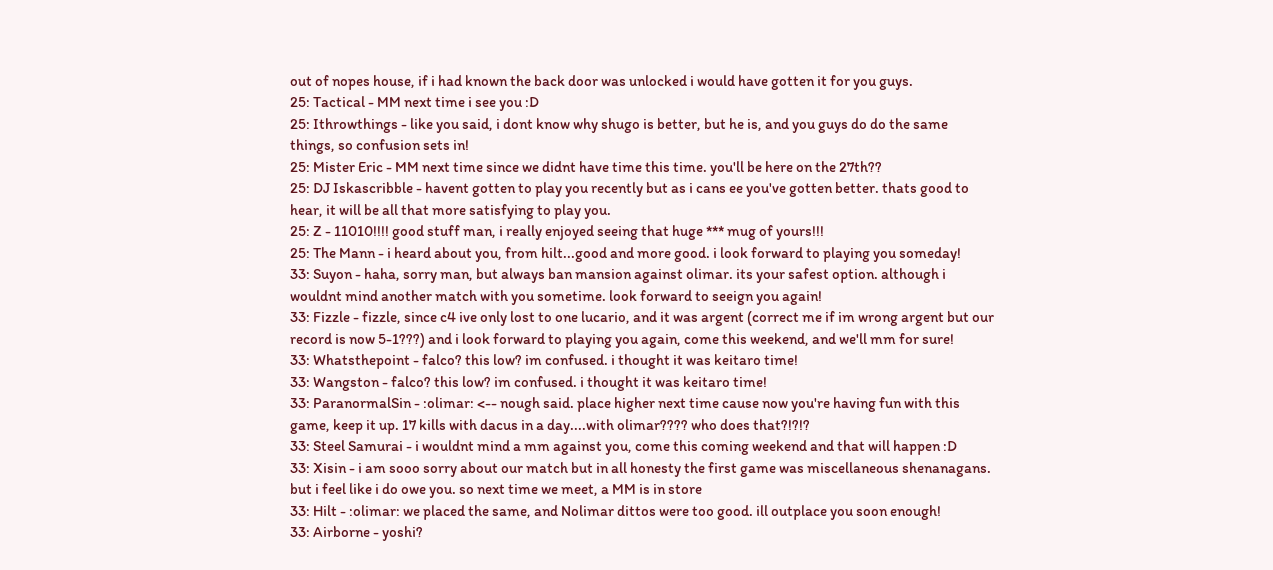out of nopes house, if i had known the back door was unlocked i would have gotten it for you guys.
25: Tactical - MM next time i see you :D
25: Ithrowthings - like you said, i dont know why shugo is better, but he is, and you guys do do the same things, so confusion sets in!
25: Mister Eric - MM next time since we didnt have time this time. you'll be here on the 27th??
25: DJ Iskascribble - havent gotten to play you recently but as i cans ee you've gotten better. thats good to hear, it will be all that more satisfying to play you.
25: Z - 11010!!!! good stuff man, i really enjoyed seeing that huge *** mug of yours!!!
25: The Mann - i heard about you, from hilt...good and more good. i look forward to playing you someday!
33: Suyon - haha, sorry man, but always ban mansion against olimar. its your safest option. although i wouldnt mind another match with you sometime. look forward to seeign you again!
33: Fizzle - fizzle, since c4 ive only lost to one lucario, and it was argent (correct me if im wrong argent but our record is now 5-1???) and i look forward to playing you again, come this weekend, and we'll mm for sure!
33: Whatsthepoint - falco? this low? im confused. i thought it was keitaro time!
33: Wangston - falco? this low? im confused. i thought it was keitaro time!
33: ParanormalSin - :olimar: <-- nough said. place higher next time cause now you're having fun with this game, keep it up. 17 kills with dacus in a day....with olimar???? who does that?!?!?
33: Steel Samurai - i wouldnt mind a mm against you, come this coming weekend and that will happen :D
33: Xisin - i am sooo sorry about our match but in all honesty the first game was miscellaneous shenanagans. but i feel like i do owe you. so next time we meet, a MM is in store
33: Hilt - :olimar: we placed the same, and Nolimar dittos were too good. ill outplace you soon enough!
33: Airborne - yoshi?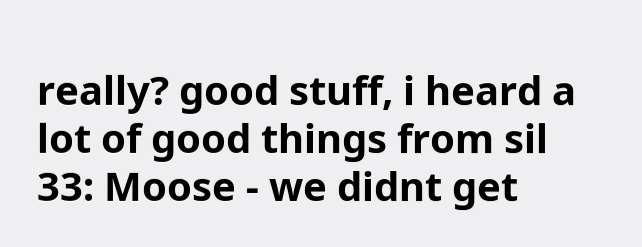really? good stuff, i heard a lot of good things from sil
33: Moose - we didnt get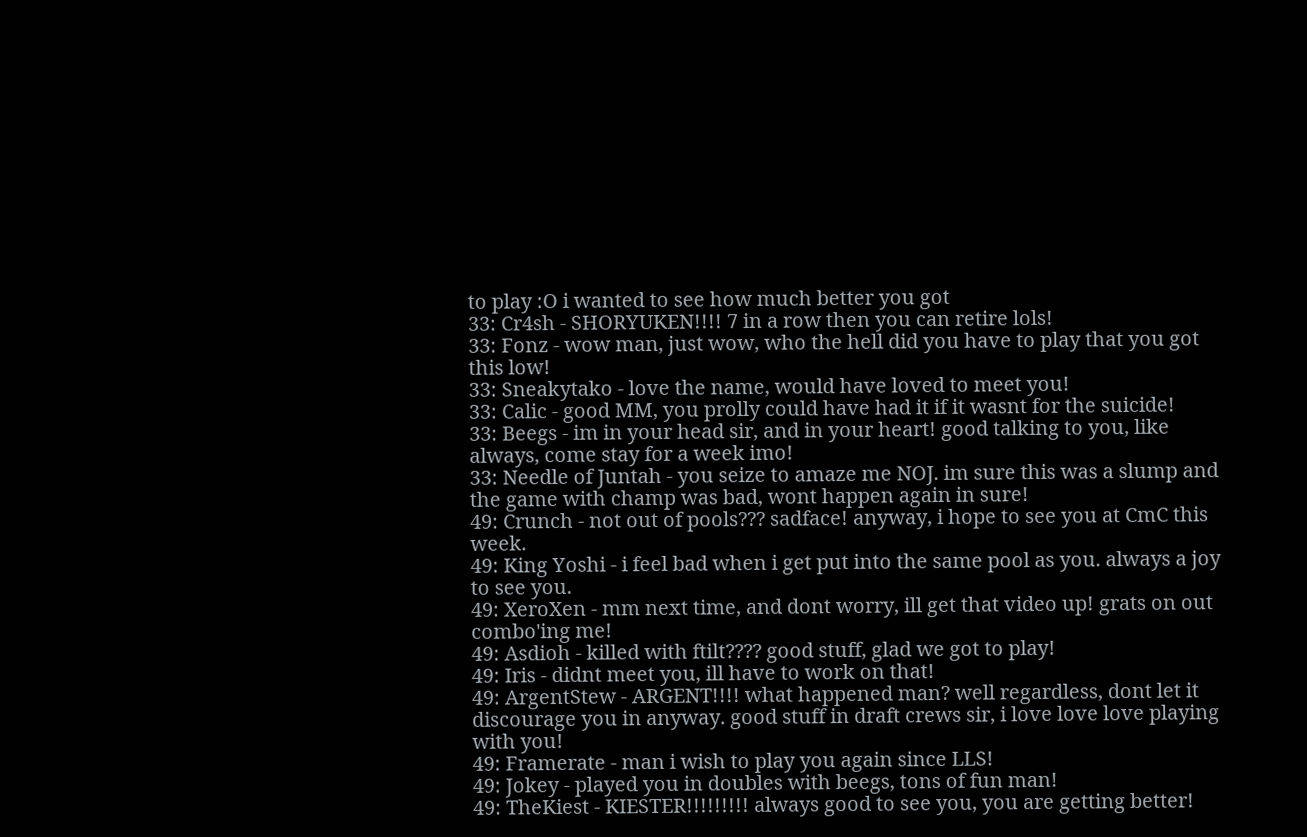to play :O i wanted to see how much better you got
33: Cr4sh - SHORYUKEN!!!! 7 in a row then you can retire lols!
33: Fonz - wow man, just wow, who the hell did you have to play that you got this low!
33: Sneakytako - love the name, would have loved to meet you!
33: Calic - good MM, you prolly could have had it if it wasnt for the suicide!
33: Beegs - im in your head sir, and in your heart! good talking to you, like always, come stay for a week imo!
33: Needle of Juntah - you seize to amaze me NOJ. im sure this was a slump and the game with champ was bad, wont happen again in sure!
49: Crunch - not out of pools??? sadface! anyway, i hope to see you at CmC this week.
49: King Yoshi - i feel bad when i get put into the same pool as you. always a joy to see you.
49: XeroXen - mm next time, and dont worry, ill get that video up! grats on out combo'ing me!
49: Asdioh - killed with ftilt???? good stuff, glad we got to play!
49: Iris - didnt meet you, ill have to work on that!
49: ArgentStew - ARGENT!!!! what happened man? well regardless, dont let it discourage you in anyway. good stuff in draft crews sir, i love love love playing with you!
49: Framerate - man i wish to play you again since LLS!
49: Jokey - played you in doubles with beegs, tons of fun man!
49: TheKiest - KIESTER!!!!!!!!! always good to see you, you are getting better!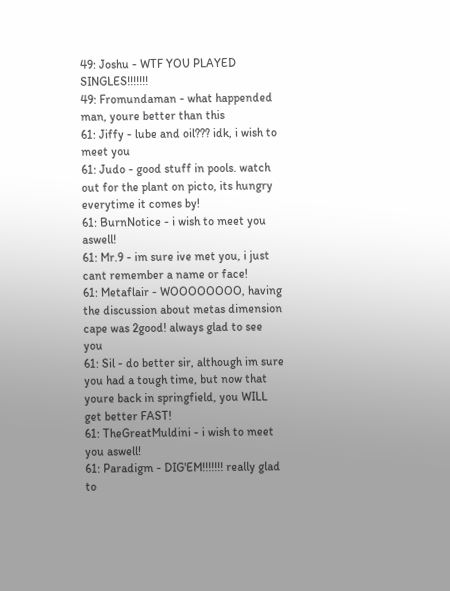49: Joshu - WTF YOU PLAYED SINGLES!!!!!!!
49: Fromundaman - what happended man, youre better than this
61: Jiffy - lube and oil??? idk, i wish to meet you
61: Judo - good stuff in pools. watch out for the plant on picto, its hungry everytime it comes by!
61: BurnNotice - i wish to meet you aswell!
61: Mr.9 - im sure ive met you, i just cant remember a name or face!
61: Metaflair - WOOOOOOOO, having the discussion about metas dimension cape was 2good! always glad to see you
61: Sil - do better sir, although im sure you had a tough time, but now that youre back in springfield, you WILL get better FAST!
61: TheGreatMuldini - i wish to meet you aswell!
61: Paradigm - DIG'EM!!!!!!! really glad to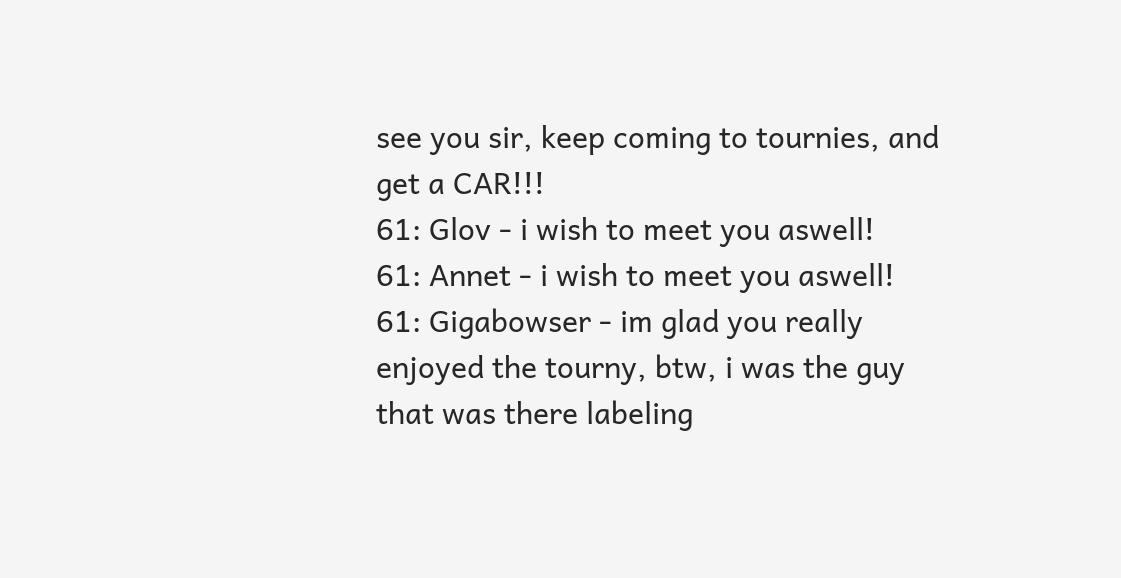see you sir, keep coming to tournies, and get a CAR!!!
61: Glov - i wish to meet you aswell!
61: Annet - i wish to meet you aswell!
61: Gigabowser - im glad you really enjoyed the tourny, btw, i was the guy that was there labeling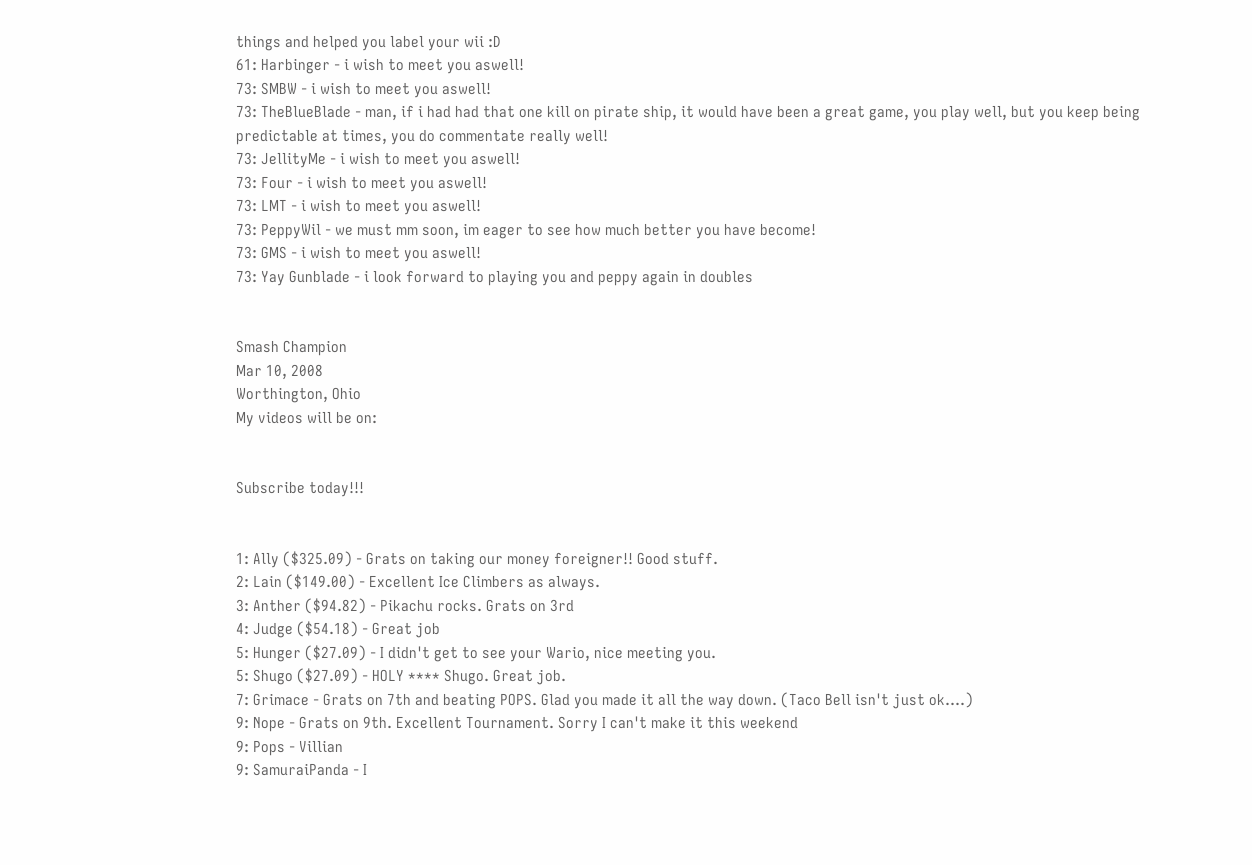things and helped you label your wii :D
61: Harbinger - i wish to meet you aswell!
73: SMBW - i wish to meet you aswell!
73: TheBlueBlade - man, if i had had that one kill on pirate ship, it would have been a great game, you play well, but you keep being predictable at times, you do commentate really well!
73: JellityMe - i wish to meet you aswell!
73: Four - i wish to meet you aswell!
73: LMT - i wish to meet you aswell!
73: PeppyWil - we must mm soon, im eager to see how much better you have become!
73: GMS - i wish to meet you aswell!
73: Yay Gunblade - i look forward to playing you and peppy again in doubles


Smash Champion
Mar 10, 2008
Worthington, Ohio
My videos will be on:


Subscribe today!!!


1: Ally ($325.09) - Grats on taking our money foreigner!! Good stuff.
2: Lain ($149.00) - Excellent Ice Climbers as always.
3: Anther ($94.82) - Pikachu rocks. Grats on 3rd
4: Judge ($54.18) - Great job
5: Hunger ($27.09) - I didn't get to see your Wario, nice meeting you.
5: Shugo ($27.09) - HOLY **** Shugo. Great job.
7: Grimace - Grats on 7th and beating POPS. Glad you made it all the way down. (Taco Bell isn't just ok....)
9: Nope - Grats on 9th. Excellent Tournament. Sorry I can't make it this weekend
9: Pops - Villian
9: SamuraiPanda - I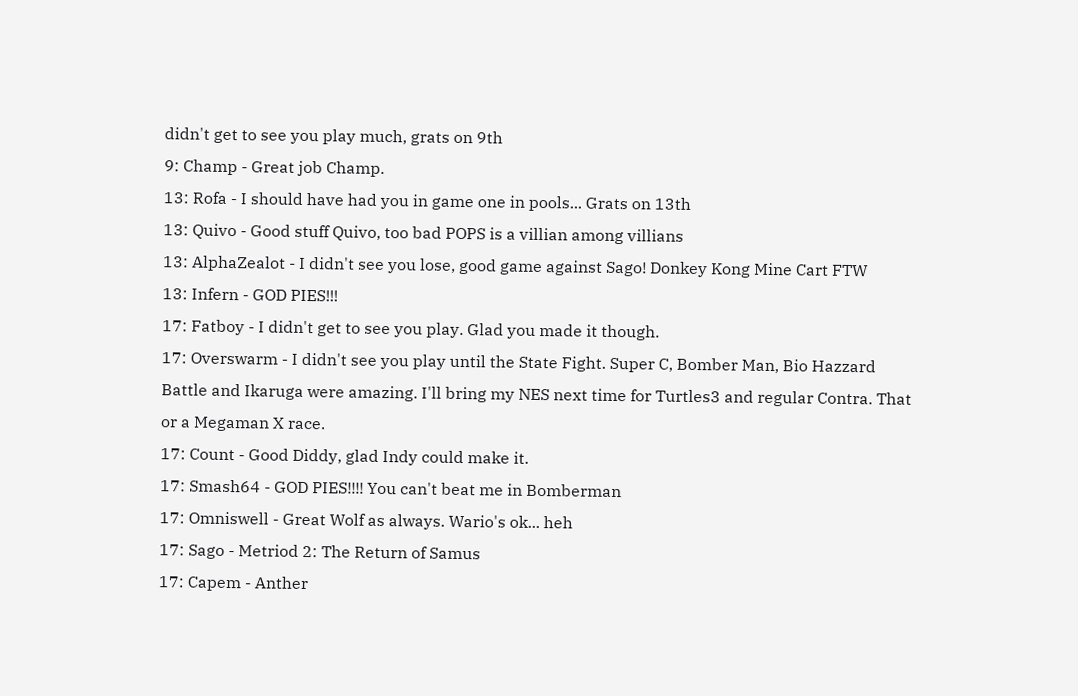didn't get to see you play much, grats on 9th
9: Champ - Great job Champ.
13: Rofa - I should have had you in game one in pools... Grats on 13th
13: Quivo - Good stuff Quivo, too bad POPS is a villian among villians
13: AlphaZealot - I didn't see you lose, good game against Sago! Donkey Kong Mine Cart FTW
13: Infern - GOD PIES!!!
17: Fatboy - I didn't get to see you play. Glad you made it though.
17: Overswarm - I didn't see you play until the State Fight. Super C, Bomber Man, Bio Hazzard Battle and Ikaruga were amazing. I'll bring my NES next time for Turtles3 and regular Contra. That or a Megaman X race.
17: Count - Good Diddy, glad Indy could make it.
17: Smash64 - GOD PIES!!!! You can't beat me in Bomberman
17: Omniswell - Great Wolf as always. Wario's ok... heh
17: Sago - Metriod 2: The Return of Samus
17: Capem - Anther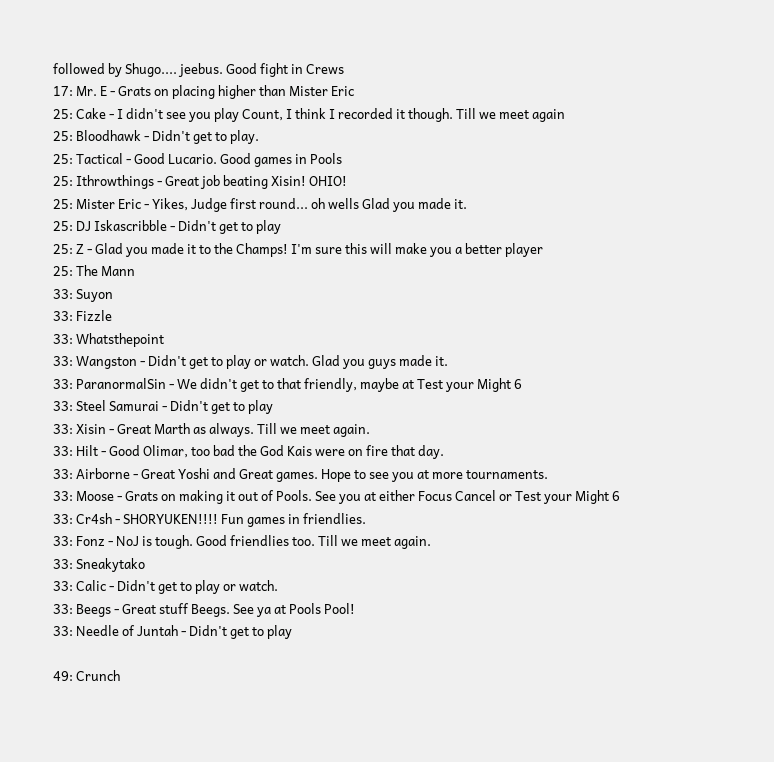followed by Shugo.... jeebus. Good fight in Crews
17: Mr. E - Grats on placing higher than Mister Eric
25: Cake - I didn't see you play Count, I think I recorded it though. Till we meet again
25: Bloodhawk - Didn't get to play.
25: Tactical - Good Lucario. Good games in Pools
25: Ithrowthings - Great job beating Xisin! OHIO!
25: Mister Eric - Yikes, Judge first round... oh wells Glad you made it.
25: DJ Iskascribble - Didn't get to play
25: Z - Glad you made it to the Champs! I'm sure this will make you a better player
25: The Mann
33: Suyon
33: Fizzle
33: Whatsthepoint
33: Wangston - Didn't get to play or watch. Glad you guys made it.
33: ParanormalSin - We didn't get to that friendly, maybe at Test your Might 6
33: Steel Samurai - Didn't get to play
33: Xisin - Great Marth as always. Till we meet again.
33: Hilt - Good Olimar, too bad the God Kais were on fire that day.
33: Airborne - Great Yoshi and Great games. Hope to see you at more tournaments.
33: Moose - Grats on making it out of Pools. See you at either Focus Cancel or Test your Might 6
33: Cr4sh - SHORYUKEN!!!! Fun games in friendlies.
33: Fonz - NoJ is tough. Good friendlies too. Till we meet again.
33: Sneakytako
33: Calic - Didn't get to play or watch.
33: Beegs - Great stuff Beegs. See ya at Pools Pool!
33: Needle of Juntah - Didn't get to play

49: Crunch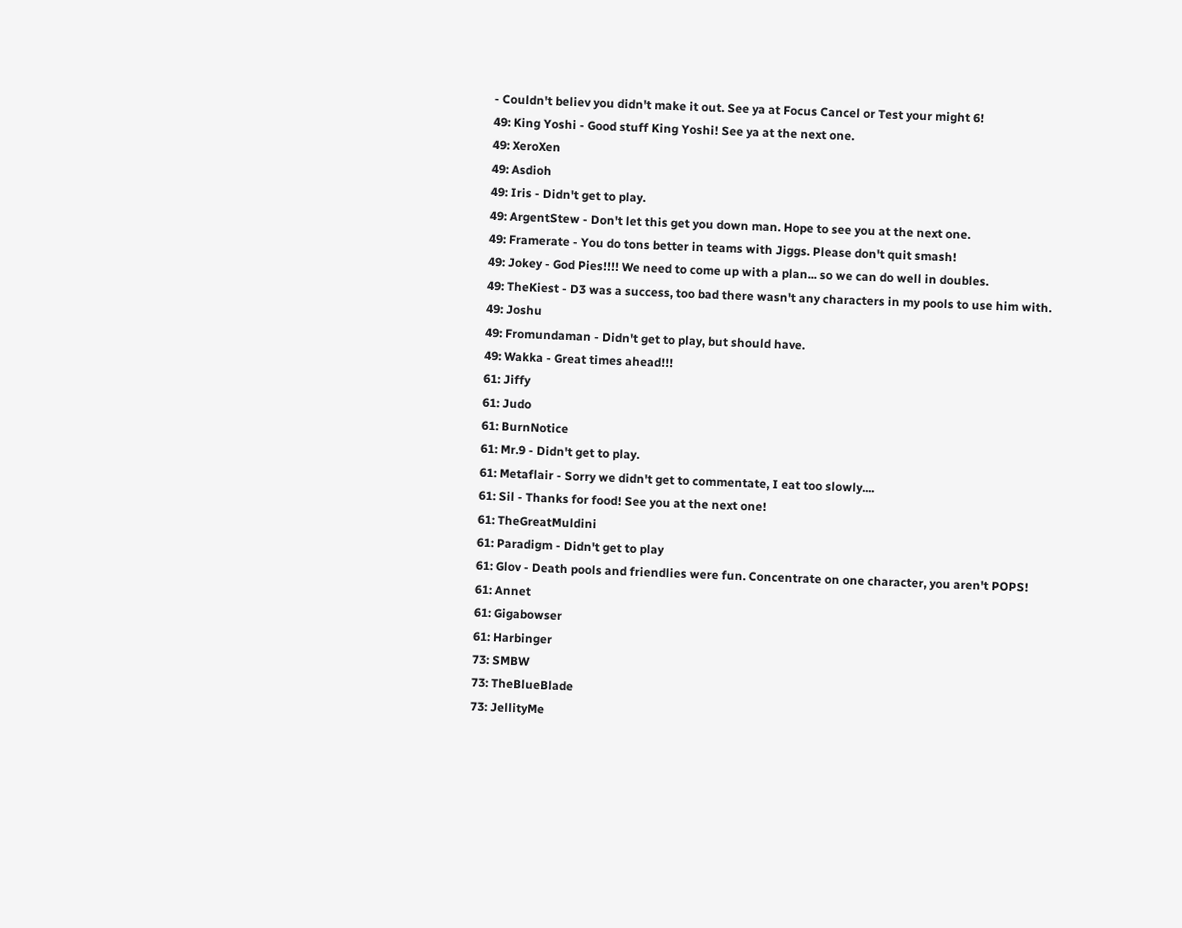- Couldn't believ you didn't make it out. See ya at Focus Cancel or Test your might 6!
49: King Yoshi - Good stuff King Yoshi! See ya at the next one.
49: XeroXen
49: Asdioh
49: Iris - Didn't get to play.
49: ArgentStew - Don't let this get you down man. Hope to see you at the next one.
49: Framerate - You do tons better in teams with Jiggs. Please don't quit smash!
49: Jokey - God Pies!!!! We need to come up with a plan... so we can do well in doubles.
49: TheKiest - D3 was a success, too bad there wasn't any characters in my pools to use him with.
49: Joshu
49: Fromundaman - Didn't get to play, but should have.
49: Wakka - Great times ahead!!!
61: Jiffy
61: Judo
61: BurnNotice
61: Mr.9 - Didn't get to play.
61: Metaflair - Sorry we didn't get to commentate, I eat too slowly....
61: Sil - Thanks for food! See you at the next one!
61: TheGreatMuldini
61: Paradigm - Didn't get to play
61: Glov - Death pools and friendlies were fun. Concentrate on one character, you aren't POPS!
61: Annet
61: Gigabowser
61: Harbinger
73: SMBW
73: TheBlueBlade
73: JellityMe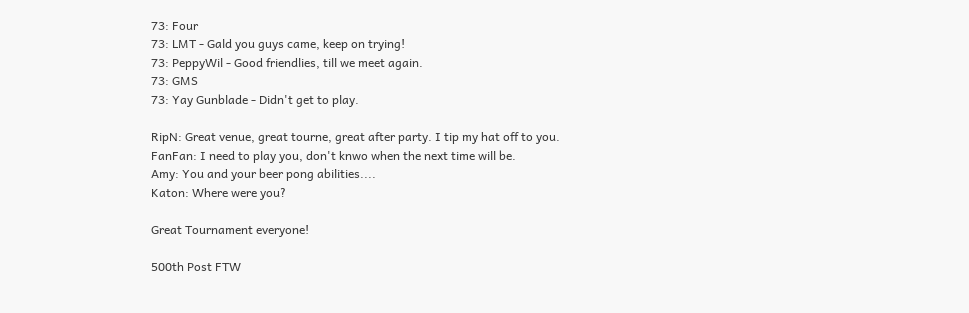73: Four
73: LMT - Gald you guys came, keep on trying!
73: PeppyWil - Good friendlies, till we meet again.
73: GMS
73: Yay Gunblade - Didn't get to play.

RipN: Great venue, great tourne, great after party. I tip my hat off to you.
FanFan: I need to play you, don't knwo when the next time will be.
Amy: You and your beer pong abilities....
Katon: Where were you?

Great Tournament everyone!

500th Post FTW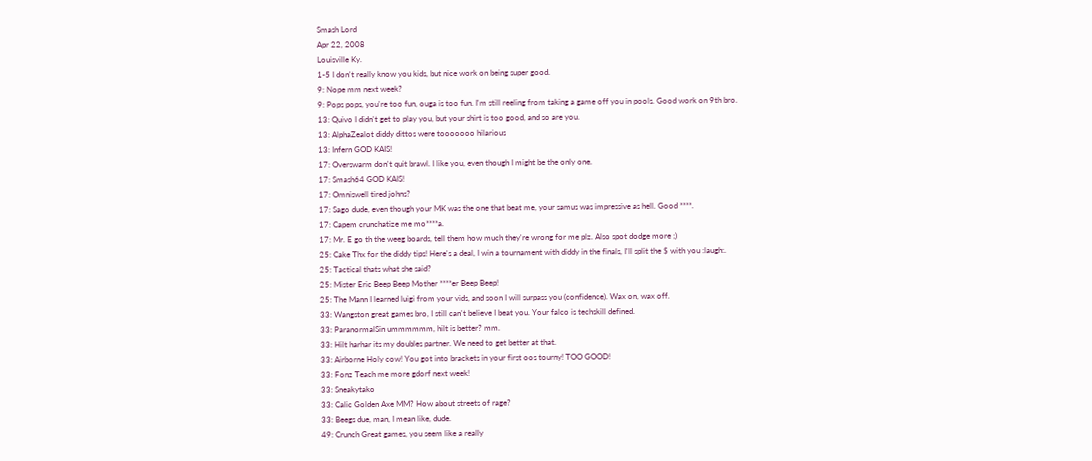Smash Lord
Apr 22, 2008
Louisville Ky.
1-5 I don't really know you kids, but nice work on being super good.
9: Nope mm next week?
9: Pops pops, you're too fun, ouga is too fun. I'm still reeling from taking a game off you in pools. Good work on 9th bro.
13: Quivo I didn't get to play you, but your shirt is too good, and so are you.
13: AlphaZealot diddy dittos were tooooooo hilarious
13: Infern GOD KAIS!
17: Overswarm don't quit brawl. I like you, even though I might be the only one.
17: Smash64 GOD KAIS!
17: Omniswell tired johns?
17: Sago dude, even though your MK was the one that beat me, your samus was impressive as hell. Good ****.
17: Capem crunchatize me mo****a.
17: Mr. E go th the weeg boards, tell them how much they're wrong for me plz. Also spot dodge more ;)
25: Cake Thx for the diddy tips! Here's a deal, I win a tournament with diddy in the finals, I'll split the $ with you :laugh:.
25: Tactical thats what she said?
25: Mister Eric Beep Beep Mother ****er Beep Beep!
25: The Mann I learned luigi from your vids, and soon I will surpass you (confidence). Wax on, wax off.
33: Wangston great games bro, I still can't believe I beat you. Your falco is techskill defined.
33: ParanormalSin ummmmmm, hilt is better? mm.
33: Hilt harhar its my doubles partner. We need to get better at that.
33: Airborne Holy cow! You got into brackets in your first oos tourny! TOO GOOD!
33: Fonz Teach me more gdorf next week!
33: Sneakytako
33: Calic Golden Axe MM? How about streets of rage?
33: Beegs due, man, I mean like, dude.
49: Crunch Great games, you seem like a really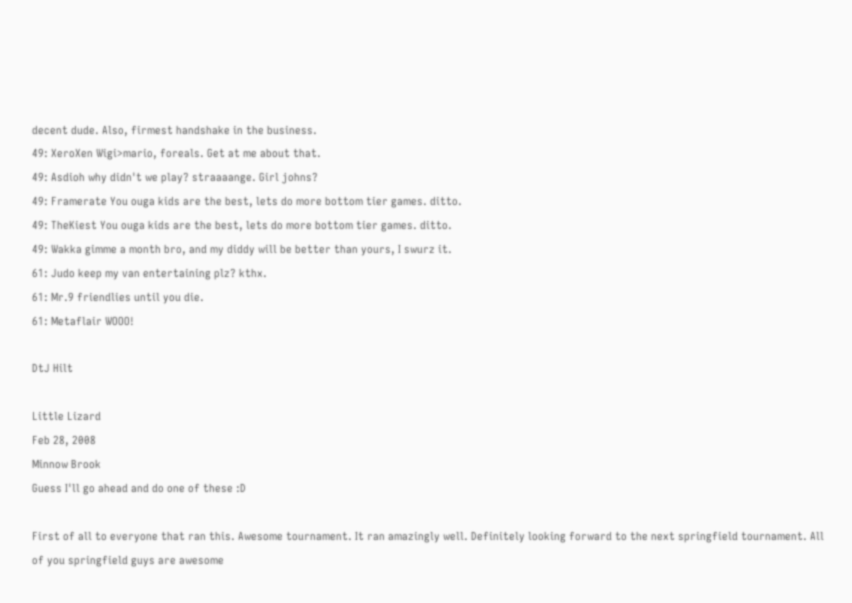decent dude. Also, firmest handshake in the business.
49: XeroXen Wigi>mario, foreals. Get at me about that.
49: Asdioh why didn't we play? straaaange. Girl johns?
49: Framerate You ouga kids are the best, lets do more bottom tier games. ditto.
49: TheKiest You ouga kids are the best, lets do more bottom tier games. ditto.
49: Wakka gimme a month bro, and my diddy will be better than yours, I swurz it.
61: Judo keep my van entertaining plz? kthx.
61: Mr.9 friendlies until you die.
61: Metaflair WOOO!

DtJ Hilt

Little Lizard
Feb 28, 2008
Minnow Brook
Guess I'll go ahead and do one of these :D

First of all to everyone that ran this. Awesome tournament. It ran amazingly well. Definitely looking forward to the next springfield tournament. All of you springfield guys are awesome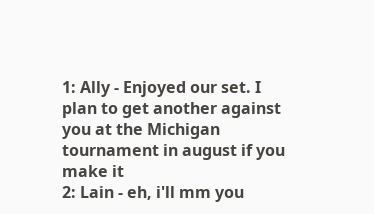1: Ally - Enjoyed our set. I plan to get another against you at the Michigan tournament in august if you make it
2: Lain - eh, i'll mm you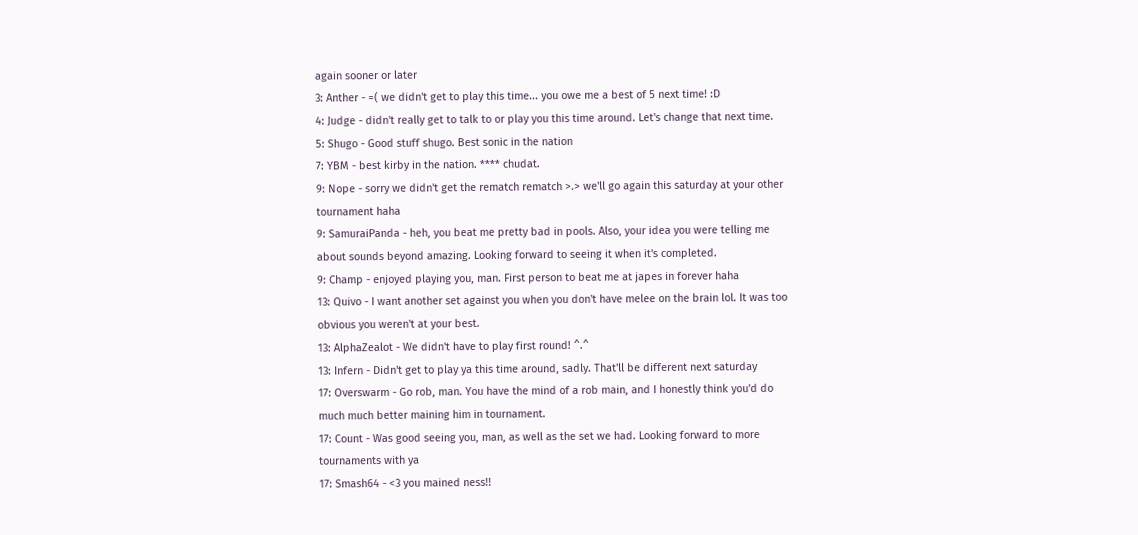again sooner or later
3: Anther - =( we didn't get to play this time... you owe me a best of 5 next time! :D
4: Judge - didn't really get to talk to or play you this time around. Let's change that next time.
5: Shugo - Good stuff shugo. Best sonic in the nation
7: YBM - best kirby in the nation. **** chudat.
9: Nope - sorry we didn't get the rematch rematch >.> we'll go again this saturday at your other tournament haha
9: SamuraiPanda - heh, you beat me pretty bad in pools. Also, your idea you were telling me about sounds beyond amazing. Looking forward to seeing it when it's completed.
9: Champ - enjoyed playing you, man. First person to beat me at japes in forever haha
13: Quivo - I want another set against you when you don't have melee on the brain lol. It was too obvious you weren't at your best.
13: AlphaZealot - We didn't have to play first round! ^.^
13: Infern - Didn't get to play ya this time around, sadly. That'll be different next saturday
17: Overswarm - Go rob, man. You have the mind of a rob main, and I honestly think you'd do much much better maining him in tournament.
17: Count - Was good seeing you, man, as well as the set we had. Looking forward to more tournaments with ya
17: Smash64 - <3 you mained ness!!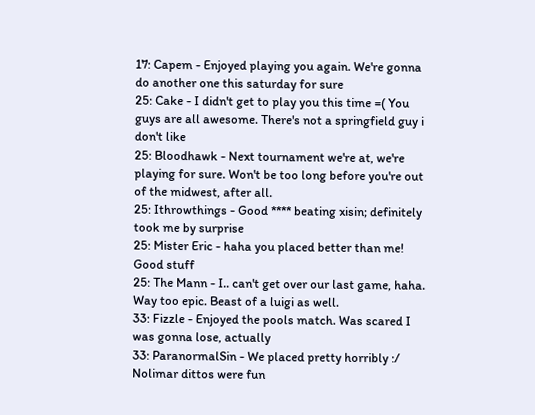17: Capem - Enjoyed playing you again. We're gonna do another one this saturday for sure
25: Cake - I didn't get to play you this time =( You guys are all awesome. There's not a springfield guy i don't like
25: Bloodhawk - Next tournament we're at, we're playing for sure. Won't be too long before you're out of the midwest, after all.
25: Ithrowthings - Good **** beating xisin; definitely took me by surprise
25: Mister Eric - haha you placed better than me! Good stuff
25: The Mann - I.. can't get over our last game, haha. Way too epic. Beast of a luigi as well.
33: Fizzle - Enjoyed the pools match. Was scared I was gonna lose, actually
33: ParanormalSin - We placed pretty horribly :/ Nolimar dittos were fun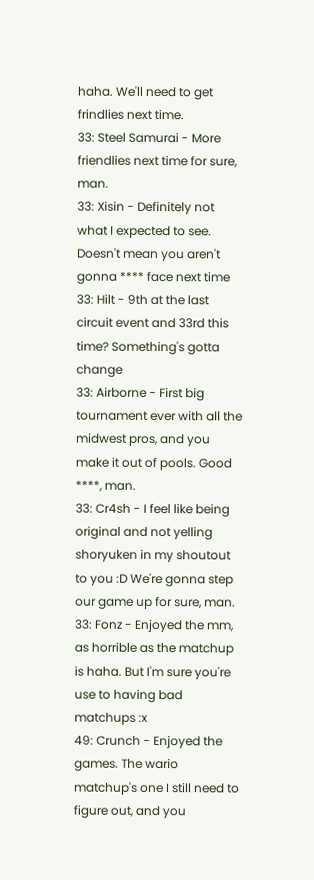haha. We'll need to get frindlies next time.
33: Steel Samurai - More friendlies next time for sure, man.
33: Xisin - Definitely not what I expected to see. Doesn't mean you aren't gonna **** face next time
33: Hilt - 9th at the last circuit event and 33rd this time? Something's gotta change
33: Airborne - First big tournament ever with all the midwest pros, and you make it out of pools. Good ****, man.
33: Cr4sh - I feel like being original and not yelling shoryuken in my shoutout to you :D We're gonna step our game up for sure, man.
33: Fonz - Enjoyed the mm, as horrible as the matchup is haha. But I'm sure you're use to having bad matchups :x
49: Crunch - Enjoyed the games. The wario matchup's one I still need to figure out, and you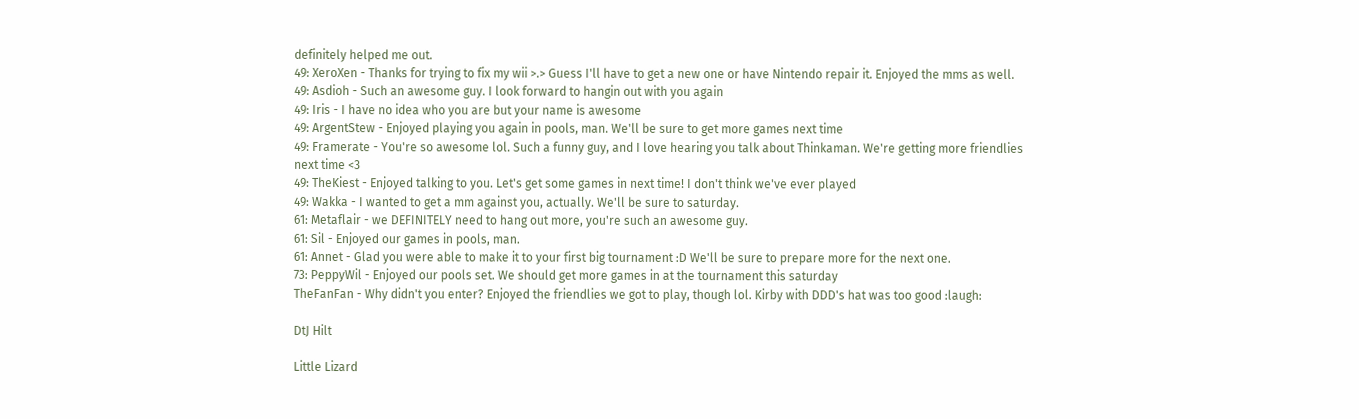definitely helped me out.
49: XeroXen - Thanks for trying to fix my wii >.> Guess I'll have to get a new one or have Nintendo repair it. Enjoyed the mms as well.
49: Asdioh - Such an awesome guy. I look forward to hangin out with you again
49: Iris - I have no idea who you are but your name is awesome
49: ArgentStew - Enjoyed playing you again in pools, man. We'll be sure to get more games next time
49: Framerate - You're so awesome lol. Such a funny guy, and I love hearing you talk about Thinkaman. We're getting more friendlies next time <3
49: TheKiest - Enjoyed talking to you. Let's get some games in next time! I don't think we've ever played
49: Wakka - I wanted to get a mm against you, actually. We'll be sure to saturday.
61: Metaflair - we DEFINITELY need to hang out more, you're such an awesome guy.
61: Sil - Enjoyed our games in pools, man.
61: Annet - Glad you were able to make it to your first big tournament :D We'll be sure to prepare more for the next one.
73: PeppyWil - Enjoyed our pools set. We should get more games in at the tournament this saturday
TheFanFan - Why didn't you enter? Enjoyed the friendlies we got to play, though lol. Kirby with DDD's hat was too good :laugh:

DtJ Hilt

Little Lizard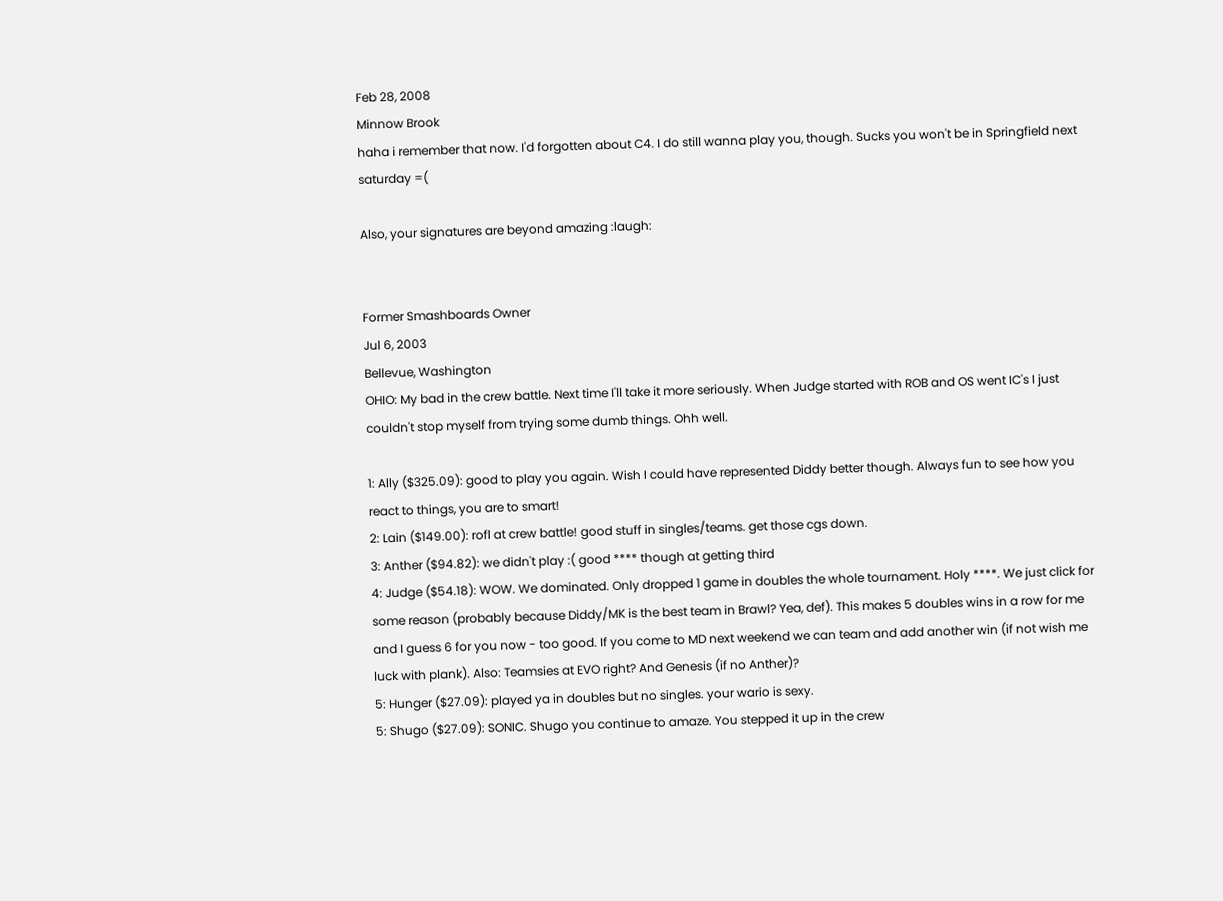Feb 28, 2008
Minnow Brook
haha i remember that now. I'd forgotten about C4. I do still wanna play you, though. Sucks you won't be in Springfield next saturday =(

Also, your signatures are beyond amazing :laugh:


Former Smashboards Owner
Jul 6, 2003
Bellevue, Washington
OHIO: My bad in the crew battle. Next time I'll take it more seriously. When Judge started with ROB and OS went IC's I just couldn't stop myself from trying some dumb things. Ohh well.

1: Ally ($325.09): good to play you again. Wish I could have represented Diddy better though. Always fun to see how you react to things, you are to smart!
2: Lain ($149.00): rofl at crew battle! good stuff in singles/teams. get those cgs down.
3: Anther ($94.82): we didn't play :( good **** though at getting third
4: Judge ($54.18): WOW. We dominated. Only dropped 1 game in doubles the whole tournament. Holy ****. We just click for some reason (probably because Diddy/MK is the best team in Brawl? Yea, def). This makes 5 doubles wins in a row for me and I guess 6 for you now - too good. If you come to MD next weekend we can team and add another win (if not wish me luck with plank). Also: Teamsies at EVO right? And Genesis (if no Anther)?
5: Hunger ($27.09): played ya in doubles but no singles. your wario is sexy.
5: Shugo ($27.09): SONIC. Shugo you continue to amaze. You stepped it up in the crew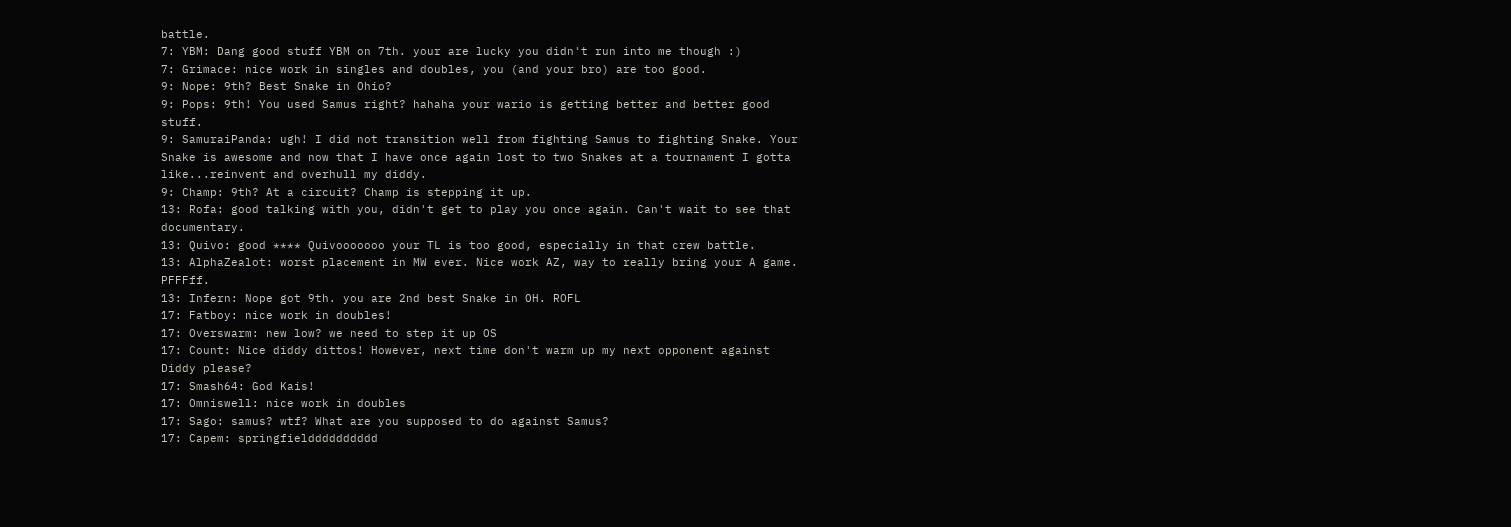battle.
7: YBM: Dang good stuff YBM on 7th. your are lucky you didn't run into me though :)
7: Grimace: nice work in singles and doubles, you (and your bro) are too good.
9: Nope: 9th? Best Snake in Ohio?
9: Pops: 9th! You used Samus right? hahaha your wario is getting better and better good stuff.
9: SamuraiPanda: ugh! I did not transition well from fighting Samus to fighting Snake. Your Snake is awesome and now that I have once again lost to two Snakes at a tournament I gotta like...reinvent and overhull my diddy.
9: Champ: 9th? At a circuit? Champ is stepping it up.
13: Rofa: good talking with you, didn't get to play you once again. Can't wait to see that documentary.
13: Quivo: good **** Quivooooooo your TL is too good, especially in that crew battle.
13: AlphaZealot: worst placement in MW ever. Nice work AZ, way to really bring your A game. PFFFff.
13: Infern: Nope got 9th. you are 2nd best Snake in OH. ROFL
17: Fatboy: nice work in doubles!
17: Overswarm: new low? we need to step it up OS
17: Count: Nice diddy dittos! However, next time don't warm up my next opponent against Diddy please?
17: Smash64: God Kais!
17: Omniswell: nice work in doubles
17: Sago: samus? wtf? What are you supposed to do against Samus?
17: Capem: springfieldddddddddd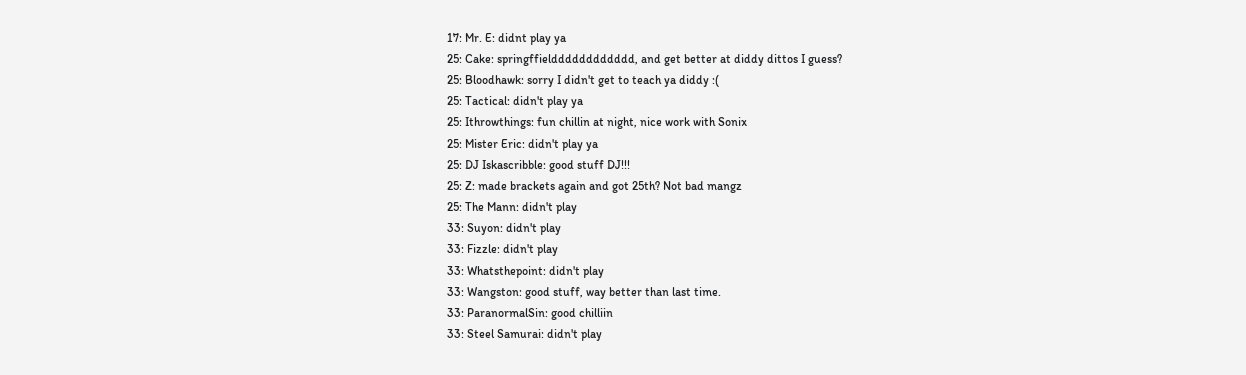17: Mr. E: didnt play ya
25: Cake: springffieldddddddddddd, and get better at diddy dittos I guess?
25: Bloodhawk: sorry I didn't get to teach ya diddy :(
25: Tactical: didn't play ya
25: Ithrowthings: fun chillin at night, nice work with Sonix
25: Mister Eric: didn't play ya
25: DJ Iskascribble: good stuff DJ!!!
25: Z: made brackets again and got 25th? Not bad mangz
25: The Mann: didn't play
33: Suyon: didn't play
33: Fizzle: didn't play
33: Whatsthepoint: didn't play
33: Wangston: good stuff, way better than last time.
33: ParanormalSin: good chilliin
33: Steel Samurai: didn't play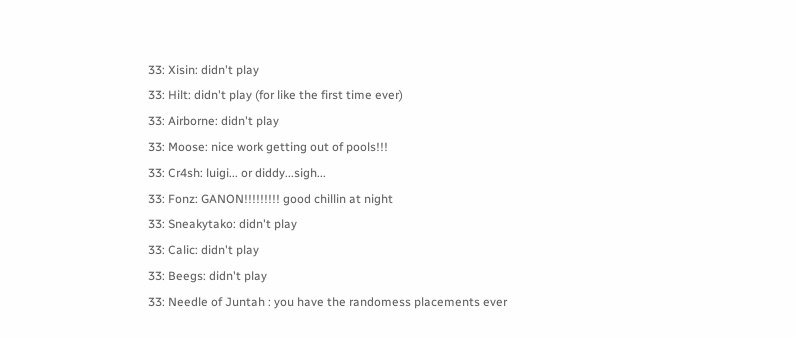33: Xisin: didn't play
33: Hilt: didn't play (for like the first time ever)
33: Airborne: didn't play
33: Moose: nice work getting out of pools!!!
33: Cr4sh: luigi... or diddy...sigh...
33: Fonz: GANON!!!!!!!!! good chillin at night
33: Sneakytako: didn't play
33: Calic: didn't play
33: Beegs: didn't play
33: Needle of Juntah : you have the randomess placements ever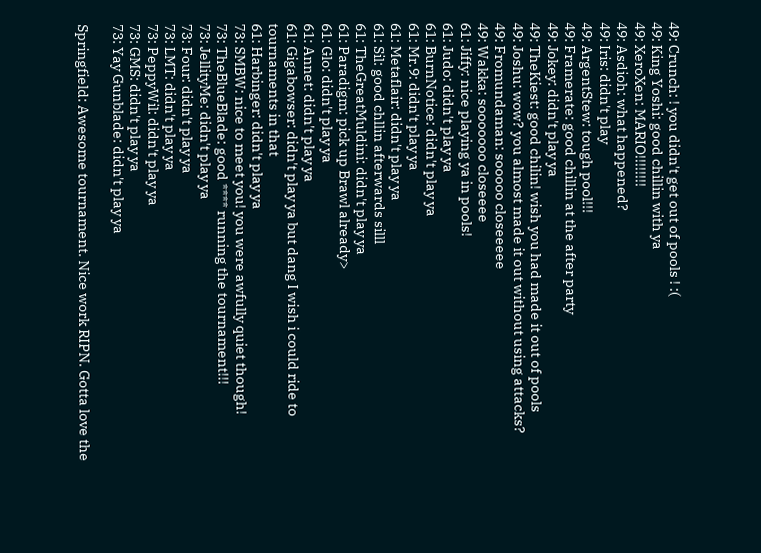49: Crunch: ! you didn't get out of pools ! :(
49: King Yoshi: good chillin with ya
49: XeroXen: MARIO!!!!!!!!
49: Asdioh: what happened?
49: Iris: didn't play
49: ArgentStew: tough pool!!!
49: Framerate: good chillin at the after party
49: Jokey: didn't play ya
49: TheKiest: good chilin! wish you had made it out of pools
49: Joshu: wow? you almost made it out without using attacks?
49: Fromundaman: sooooo closeeeee
49: Wakka: sooooooo closeeee
61: Jiffy: nice playing ya in pools!
61: Judo: didn't play ya
61: BurnNotice: didn't play ya
61: Mr.9: didn't play ya
61: Metaflair: didn't play ya
61: Sil: good chllin afterwards silll
61: TheGreatMuldini: didn't play ya
61: Paradigm: pick up Brawl already>
61: Glo: didn't play ya
61: Annet: didn't play ya
61: Gigabowser: didn't play ya but dang I wish i could ride to tournaments in that
61: Harbinger: didn't play ya
73: SMBW: nice to meet you! you were awfully quiet though!
73: TheBlueBlade: good **** running the tournament!!!
73: JellityMe: didn't play ya
73: Four: didn't play ya
73: LMT: didn't play ya
73: PeppyWil: didn't play ya
73: GMS: didn't play ya
73: Yay Gunblade: didn't play ya

Springfield: Awesome tournament. Nice work RIPN. Gotta love the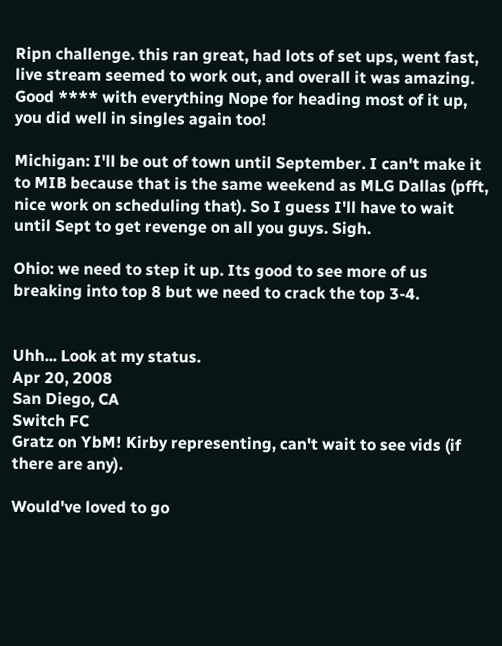Ripn challenge. this ran great, had lots of set ups, went fast, live stream seemed to work out, and overall it was amazing. Good **** with everything Nope for heading most of it up, you did well in singles again too!

Michigan: I'll be out of town until September. I can't make it to MIB because that is the same weekend as MLG Dallas (pfft, nice work on scheduling that). So I guess I'll have to wait until Sept to get revenge on all you guys. Sigh.

Ohio: we need to step it up. Its good to see more of us breaking into top 8 but we need to crack the top 3-4.


Uhh... Look at my status.
Apr 20, 2008
San Diego, CA
Switch FC
Gratz on YbM! Kirby representing, can't wait to see vids (if there are any).

Would've loved to go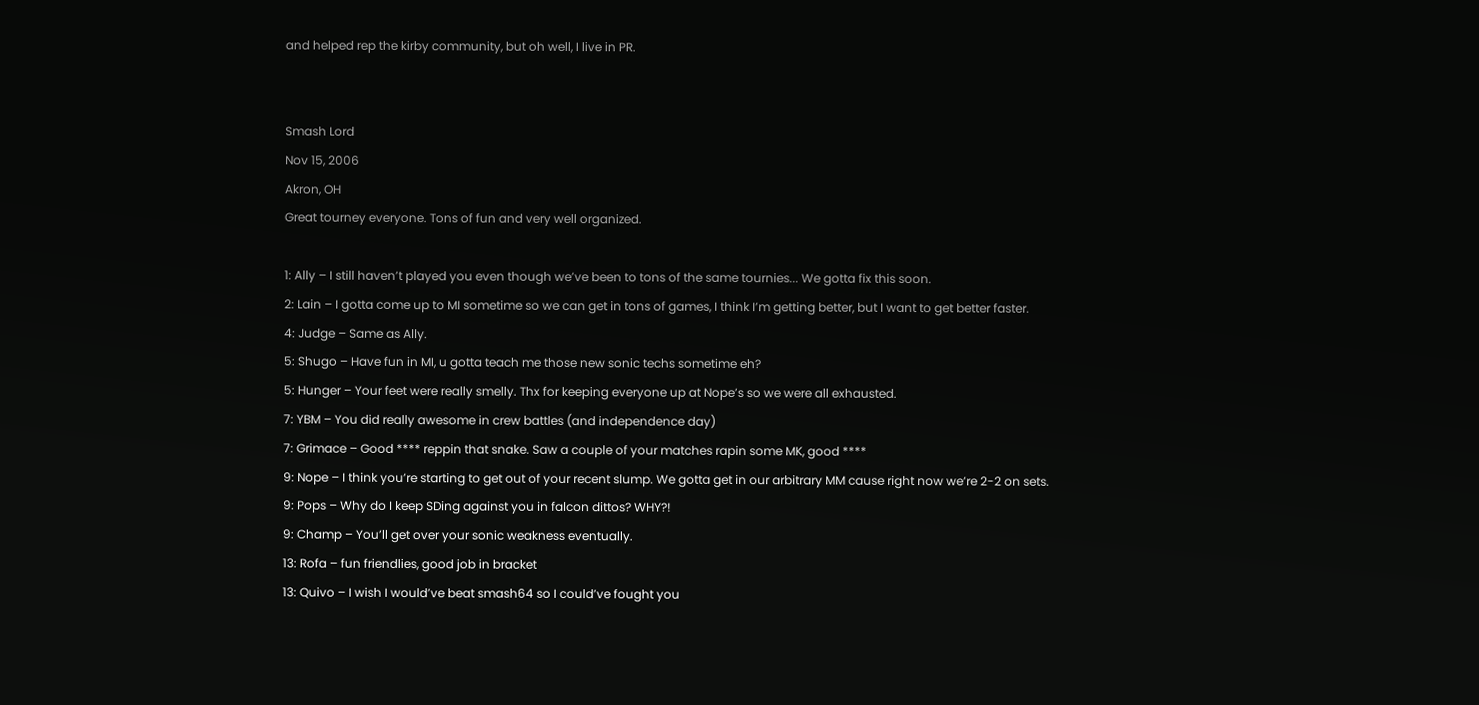and helped rep the kirby community, but oh well, I live in PR.


Smash Lord
Nov 15, 2006
Akron, OH
Great tourney everyone. Tons of fun and very well organized.

1: Ally – I still haven’t played you even though we’ve been to tons of the same tournies... We gotta fix this soon.
2: Lain – I gotta come up to MI sometime so we can get in tons of games, I think I’m getting better, but I want to get better faster.
4: Judge – Same as Ally.
5: Shugo – Have fun in MI, u gotta teach me those new sonic techs sometime eh?
5: Hunger – Your feet were really smelly. Thx for keeping everyone up at Nope’s so we were all exhausted.
7: YBM – You did really awesome in crew battles (and independence day)
7: Grimace – Good **** reppin that snake. Saw a couple of your matches rapin some MK, good ****
9: Nope – I think you’re starting to get out of your recent slump. We gotta get in our arbitrary MM cause right now we’re 2-2 on sets.
9: Pops – Why do I keep SDing against you in falcon dittos? WHY?!
9: Champ – You’ll get over your sonic weakness eventually.
13: Rofa – fun friendlies, good job in bracket
13: Quivo – I wish I would’ve beat smash64 so I could’ve fought you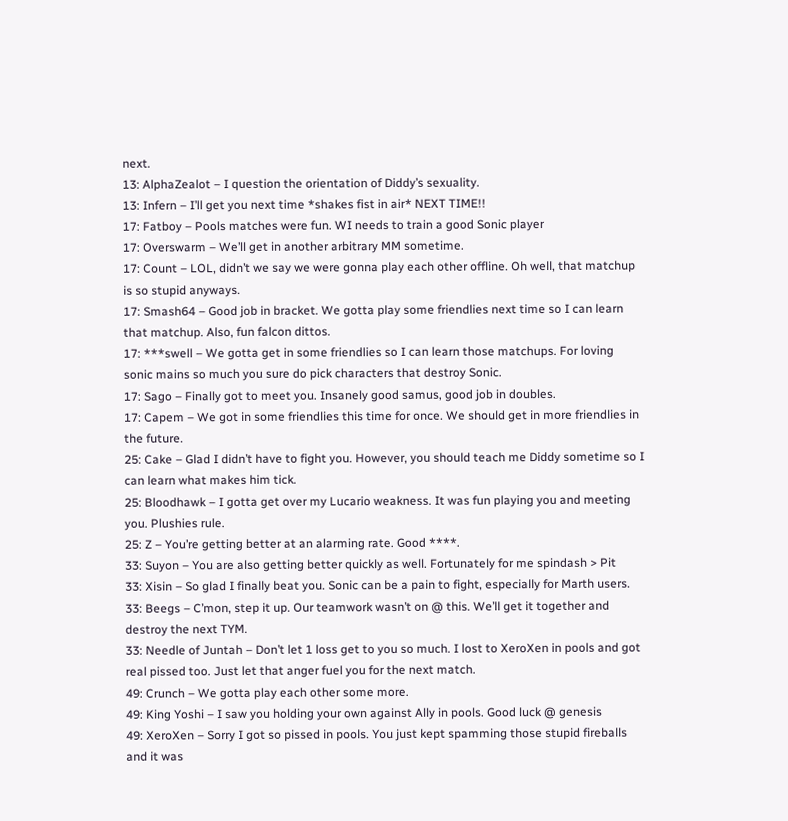next.
13: AlphaZealot – I question the orientation of Diddy’s sexuality.
13: Infern – I’ll get you next time *shakes fist in air* NEXT TIME!!
17: Fatboy – Pools matches were fun. WI needs to train a good Sonic player
17: Overswarm – We’ll get in another arbitrary MM sometime.
17: Count – LOL, didn’t we say we were gonna play each other offline. Oh well, that matchup is so stupid anyways.
17: Smash64 – Good job in bracket. We gotta play some friendlies next time so I can learn that matchup. Also, fun falcon dittos.
17: ***swell – We gotta get in some friendlies so I can learn those matchups. For loving sonic mains so much you sure do pick characters that destroy Sonic.
17: Sago – Finally got to meet you. Insanely good samus, good job in doubles.
17: Capem – We got in some friendlies this time for once. We should get in more friendlies in the future.
25: Cake – Glad I didn’t have to fight you. However, you should teach me Diddy sometime so I can learn what makes him tick.
25: Bloodhawk – I gotta get over my Lucario weakness. It was fun playing you and meeting you. Plushies rule.
25: Z – You’re getting better at an alarming rate. Good ****.
33: Suyon – You are also getting better quickly as well. Fortunately for me spindash > Pit
33: Xisin – So glad I finally beat you. Sonic can be a pain to fight, especially for Marth users.
33: Beegs – C’mon, step it up. Our teamwork wasn’t on @ this. We’ll get it together and destroy the next TYM.
33: Needle of Juntah – Don’t let 1 loss get to you so much. I lost to XeroXen in pools and got real pissed too. Just let that anger fuel you for the next match.
49: Crunch – We gotta play each other some more.
49: King Yoshi – I saw you holding your own against Ally in pools. Good luck @ genesis
49: XeroXen – Sorry I got so pissed in pools. You just kept spamming those stupid fireballs and it was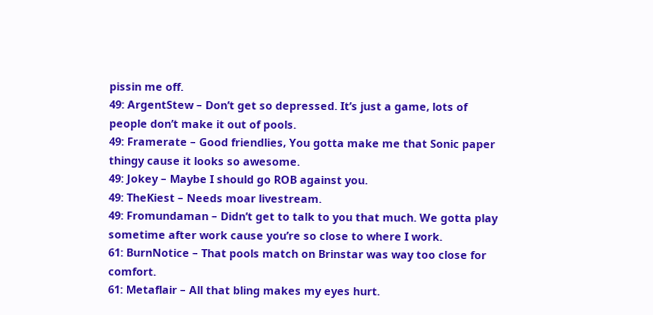pissin me off.
49: ArgentStew – Don’t get so depressed. It’s just a game, lots of people don’t make it out of pools.
49: Framerate – Good friendlies, You gotta make me that Sonic paper thingy cause it looks so awesome.
49: Jokey – Maybe I should go ROB against you.
49: TheKiest – Needs moar livestream.
49: Fromundaman – Didn’t get to talk to you that much. We gotta play sometime after work cause you’re so close to where I work.
61: BurnNotice – That pools match on Brinstar was way too close for comfort.
61: Metaflair – All that bling makes my eyes hurt.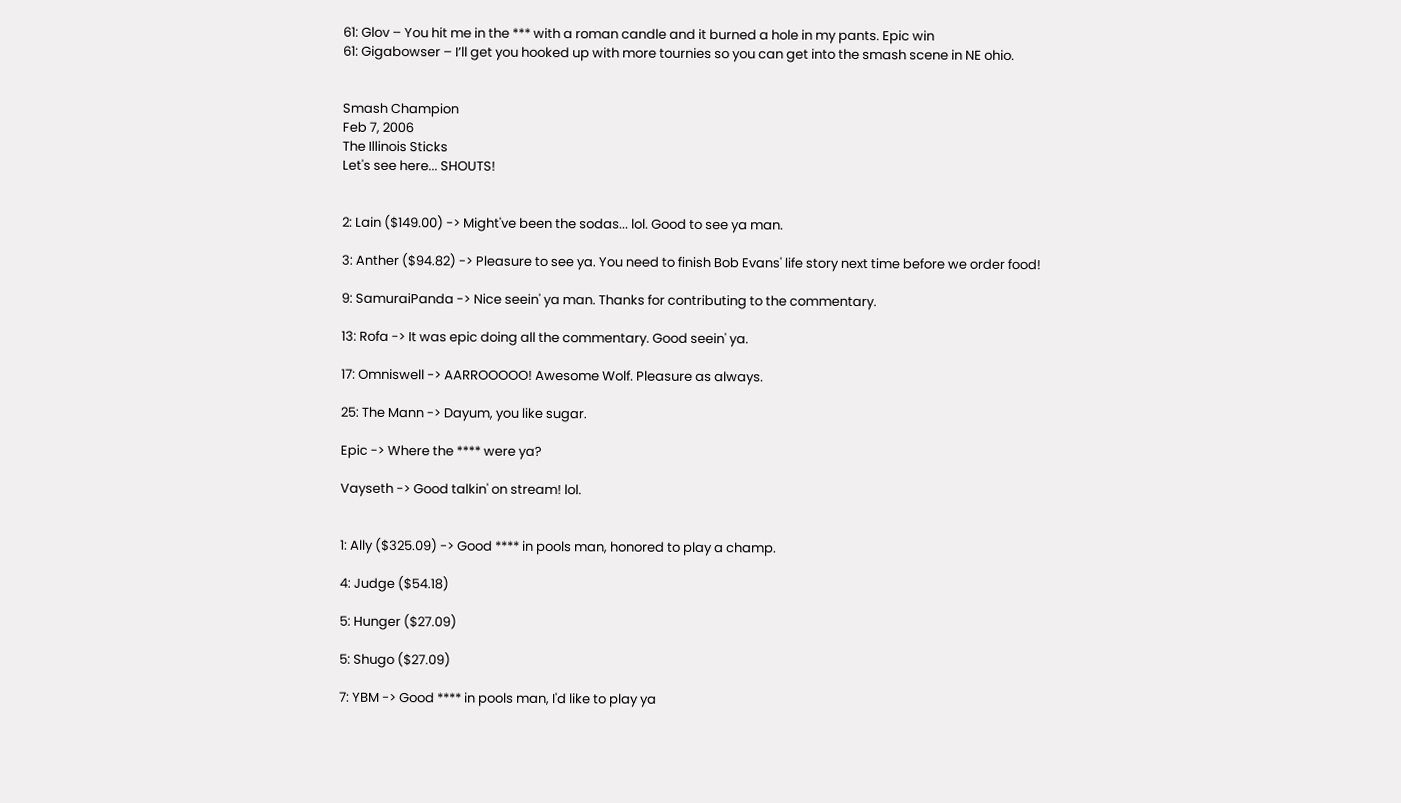61: Glov – You hit me in the *** with a roman candle and it burned a hole in my pants. Epic win
61: Gigabowser – I’ll get you hooked up with more tournies so you can get into the smash scene in NE ohio.


Smash Champion
Feb 7, 2006
The Illinois Sticks
Let's see here... SHOUTS!


2: Lain ($149.00) -> Might've been the sodas... lol. Good to see ya man.

3: Anther ($94.82) -> Pleasure to see ya. You need to finish Bob Evans' life story next time before we order food!

9: SamuraiPanda -> Nice seein' ya man. Thanks for contributing to the commentary.

13: Rofa -> It was epic doing all the commentary. Good seein' ya.

17: Omniswell -> AARROOOOO! Awesome Wolf. Pleasure as always.

25: The Mann -> Dayum, you like sugar.

Epic -> Where the **** were ya?

Vayseth -> Good talkin' on stream! lol.


1: Ally ($325.09) -> Good **** in pools man, honored to play a champ.

4: Judge ($54.18)

5: Hunger ($27.09)

5: Shugo ($27.09)

7: YBM -> Good **** in pools man, I'd like to play ya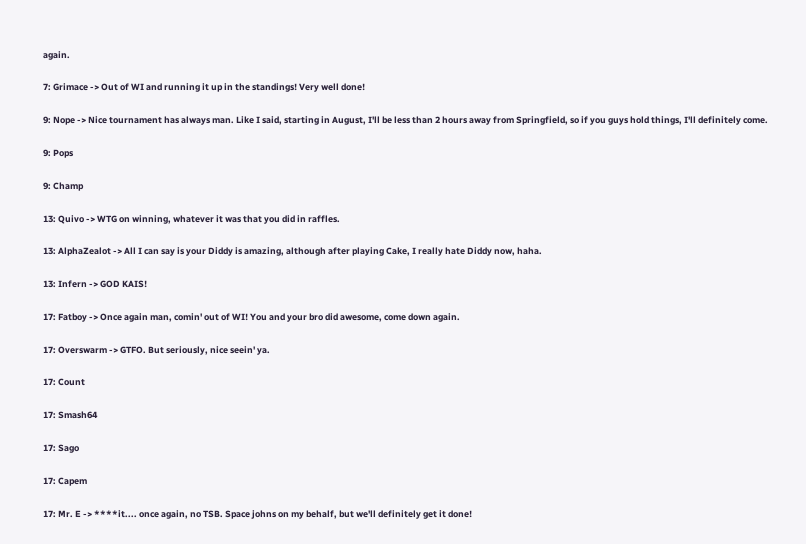again.

7: Grimace -> Out of WI and running it up in the standings! Very well done!

9: Nope -> Nice tournament has always man. Like I said, starting in August, I'll be less than 2 hours away from Springfield, so if you guys hold things, I'll definitely come.

9: Pops

9: Champ

13: Quivo -> WTG on winning, whatever it was that you did in raffles.

13: AlphaZealot -> All I can say is your Diddy is amazing, although after playing Cake, I really hate Diddy now, haha.

13: Infern -> GOD KAIS!

17: Fatboy -> Once again man, comin' out of WI! You and your bro did awesome, come down again.

17: Overswarm -> GTFO. But seriously, nice seein' ya.

17: Count

17: Smash64

17: Sago

17: Capem

17: Mr. E -> ****it.... once again, no TSB. Space johns on my behalf, but we'll definitely get it done!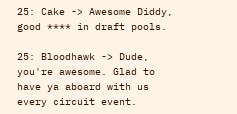25: Cake -> Awesome Diddy, good **** in draft pools.

25: Bloodhawk -> Dude, you're awesome. Glad to have ya aboard with us every circuit event.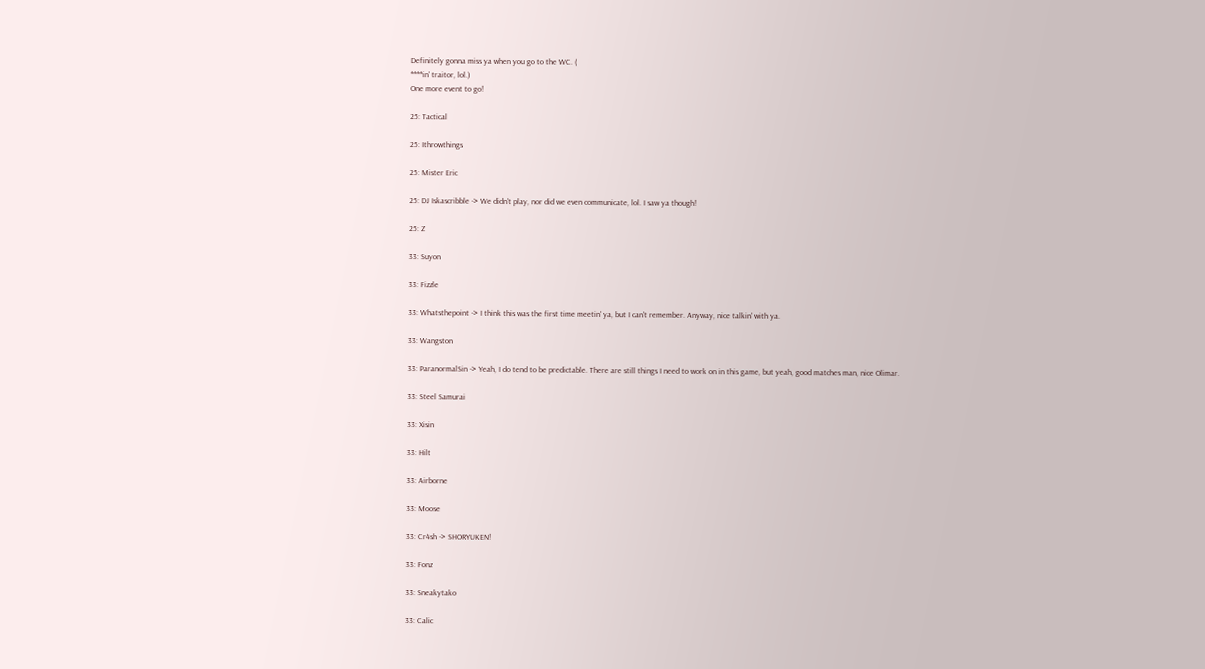Definitely gonna miss ya when you go to the WC. (
****in' traitor, lol.)
One more event to go!

25: Tactical

25: Ithrowthings

25: Mister Eric

25: DJ Iskascribble -> We didn't play, nor did we even communicate, lol. I saw ya though!

25: Z

33: Suyon

33: Fizzle

33: Whatsthepoint -> I think this was the first time meetin' ya, but I can't remember. Anyway, nice talkin' with ya.

33: Wangston

33: ParanormalSin -> Yeah, I do tend to be predictable. There are still things I need to work on in this game, but yeah, good matches man, nice Olimar.

33: Steel Samurai

33: Xisin

33: Hilt

33: Airborne

33: Moose

33: Cr4sh -> SHORYUKEN!

33: Fonz

33: Sneakytako

33: Calic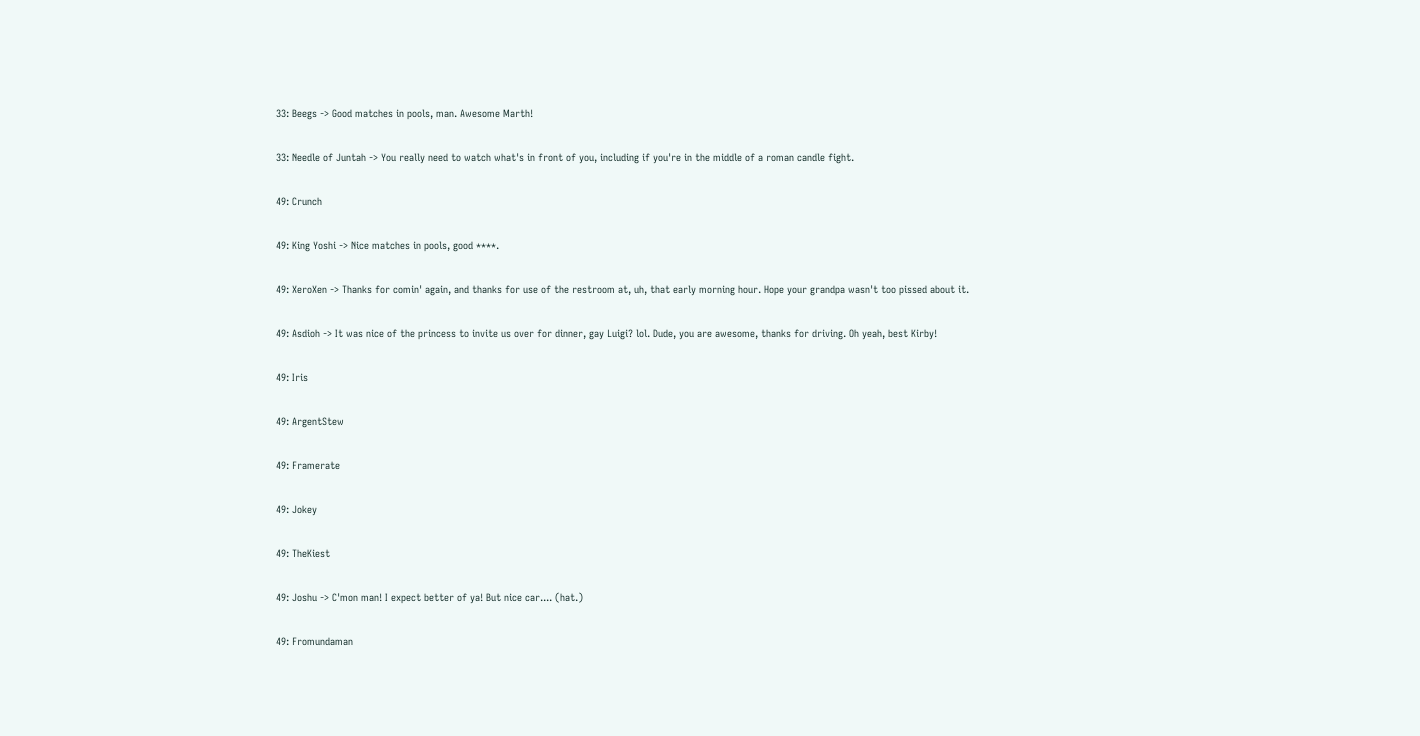33: Beegs -> Good matches in pools, man. Awesome Marth!

33: Needle of Juntah -> You really need to watch what's in front of you, including if you're in the middle of a roman candle fight.

49: Crunch

49: King Yoshi -> Nice matches in pools, good ****.

49: XeroXen -> Thanks for comin' again, and thanks for use of the restroom at, uh, that early morning hour. Hope your grandpa wasn't too pissed about it.

49: Asdioh -> It was nice of the princess to invite us over for dinner, gay Luigi? lol. Dude, you are awesome, thanks for driving. Oh yeah, best Kirby!

49: Iris

49: ArgentStew

49: Framerate

49: Jokey

49: TheKiest

49: Joshu -> C'mon man! I expect better of ya! But nice car.... (hat.)

49: Fromundaman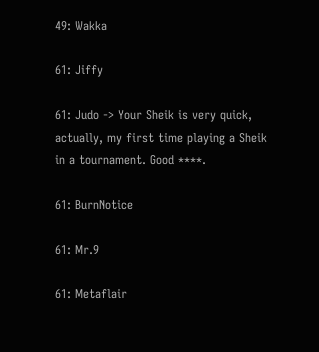49: Wakka

61: Jiffy

61: Judo -> Your Sheik is very quick, actually, my first time playing a Sheik in a tournament. Good ****.

61: BurnNotice

61: Mr.9

61: Metaflair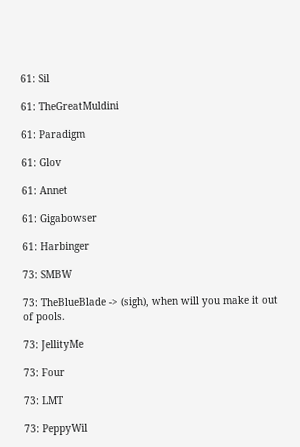61: Sil

61: TheGreatMuldini

61: Paradigm

61: Glov

61: Annet

61: Gigabowser

61: Harbinger

73: SMBW

73: TheBlueBlade -> (sigh), when will you make it out of pools.

73: JellityMe

73: Four

73: LMT

73: PeppyWil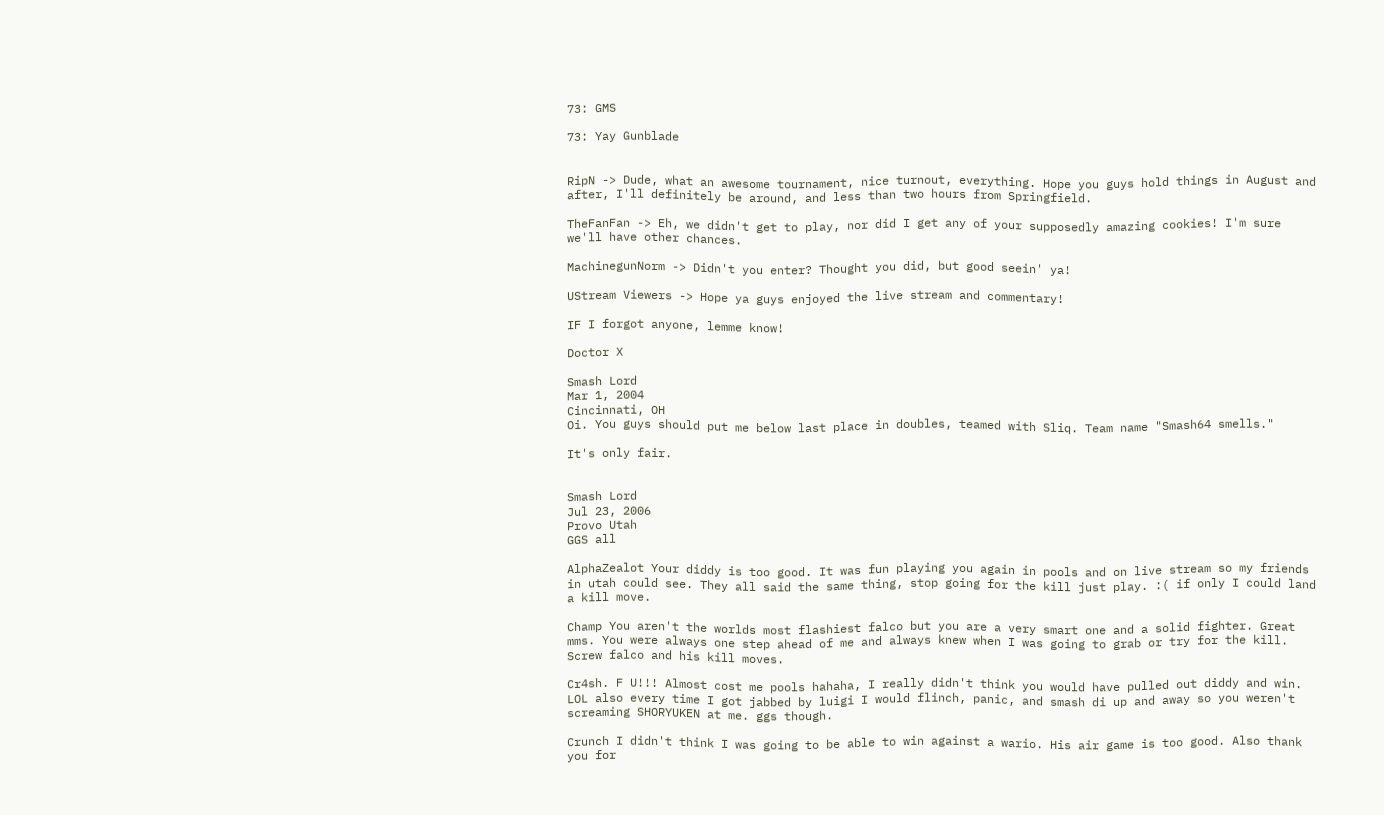73: GMS

73: Yay Gunblade


RipN -> Dude, what an awesome tournament, nice turnout, everything. Hope you guys hold things in August and after, I'll definitely be around, and less than two hours from Springfield.

TheFanFan -> Eh, we didn't get to play, nor did I get any of your supposedly amazing cookies! I'm sure we'll have other chances.

MachinegunNorm -> Didn't you enter? Thought you did, but good seein' ya!

UStream Viewers -> Hope ya guys enjoyed the live stream and commentary!

IF I forgot anyone, lemme know!

Doctor X

Smash Lord
Mar 1, 2004
Cincinnati, OH
Oi. You guys should put me below last place in doubles, teamed with Sliq. Team name "Smash64 smells."

It's only fair.


Smash Lord
Jul 23, 2006
Provo Utah
GGS all

AlphaZealot Your diddy is too good. It was fun playing you again in pools and on live stream so my friends in utah could see. They all said the same thing, stop going for the kill just play. :( if only I could land a kill move.

Champ You aren't the worlds most flashiest falco but you are a very smart one and a solid fighter. Great mms. You were always one step ahead of me and always knew when I was going to grab or try for the kill. Screw falco and his kill moves.

Cr4sh. F U!!! Almost cost me pools hahaha, I really didn't think you would have pulled out diddy and win. LOL also every time I got jabbed by luigi I would flinch, panic, and smash di up and away so you weren't screaming SHORYUKEN at me. ggs though.

Crunch I didn't think I was going to be able to win against a wario. His air game is too good. Also thank you for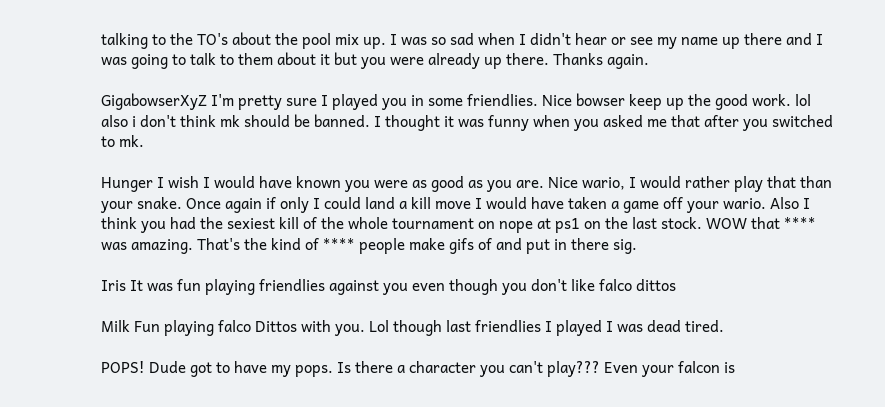talking to the TO's about the pool mix up. I was so sad when I didn't hear or see my name up there and I was going to talk to them about it but you were already up there. Thanks again.

GigabowserXyZ I'm pretty sure I played you in some friendlies. Nice bowser keep up the good work. lol also i don't think mk should be banned. I thought it was funny when you asked me that after you switched to mk.

Hunger I wish I would have known you were as good as you are. Nice wario, I would rather play that than your snake. Once again if only I could land a kill move I would have taken a game off your wario. Also I think you had the sexiest kill of the whole tournament on nope at ps1 on the last stock. WOW that **** was amazing. That's the kind of **** people make gifs of and put in there sig.

Iris It was fun playing friendlies against you even though you don't like falco dittos

Milk Fun playing falco Dittos with you. Lol though last friendlies I played I was dead tired.

POPS! Dude got to have my pops. Is there a character you can't play??? Even your falcon is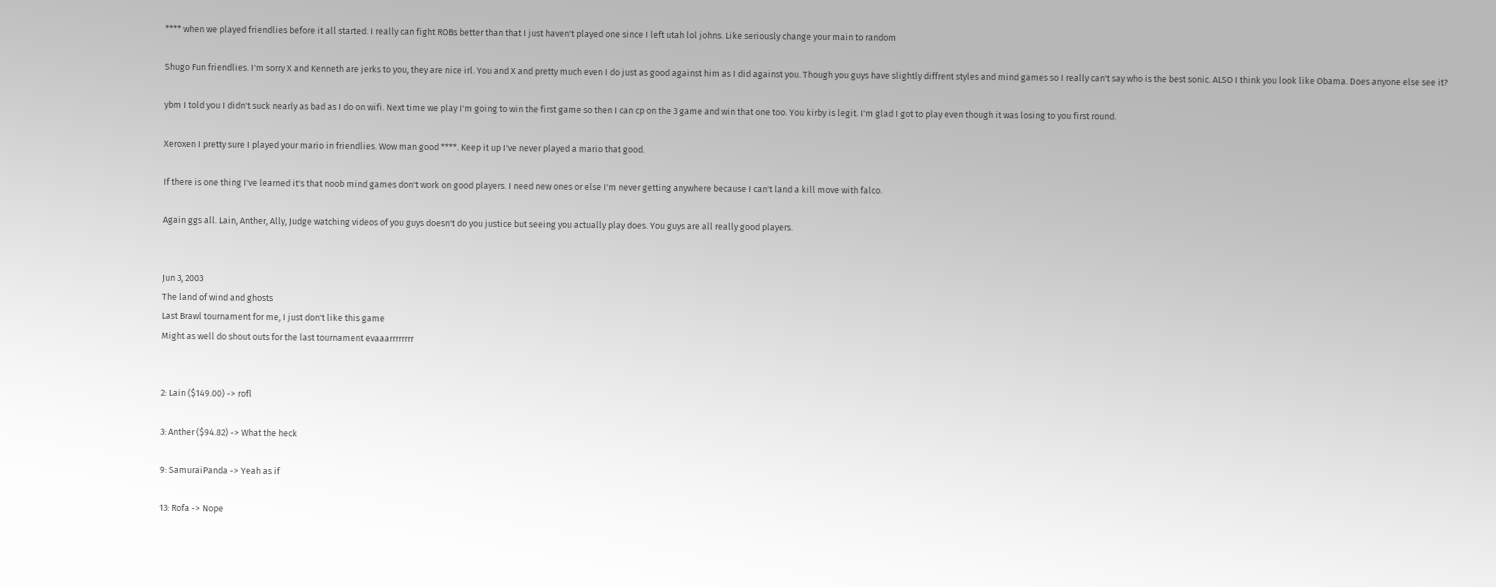**** when we played friendlies before it all started. I really can fight ROBs better than that I just haven't played one since I left utah lol johns. Like seriously change your main to random

Shugo Fun friendlies. I'm sorry X and Kenneth are jerks to you, they are nice irl. You and X and pretty much even I do just as good against him as I did against you. Though you guys have slightly diffrent styles and mind games so I really can't say who is the best sonic. ALSO I think you look like Obama. Does anyone else see it?

ybm I told you I didn't suck nearly as bad as I do on wifi. Next time we play I'm going to win the first game so then I can cp on the 3 game and win that one too. You kirby is legit. I'm glad I got to play even though it was losing to you first round.

Xeroxen I pretty sure I played your mario in friendlies. Wow man good ****. Keep it up I've never played a mario that good.

If there is one thing I've learned it's that noob mind games don't work on good players. I need new ones or else I'm never getting anywhere because I can't land a kill move with falco.

Again ggs all. Lain, Anther, Ally, Judge watching videos of you guys doesn't do you justice but seeing you actually play does. You guys are all really good players.


Jun 3, 2003
The land of wind and ghosts
Last Brawl tournament for me, I just don't like this game
Might as well do shout outs for the last tournament evaaarrrrrrrr


2: Lain ($149.00) -> rofl

3: Anther ($94.82) -> What the heck

9: SamuraiPanda -> Yeah as if

13: Rofa -> Nope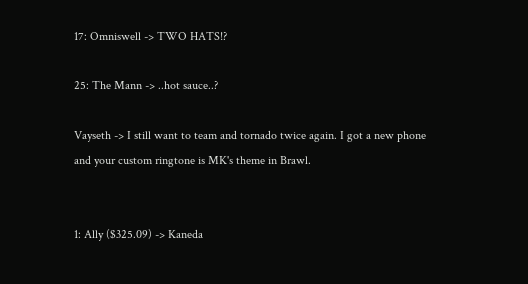17: Omniswell -> TWO HATS!?

25: The Mann -> ..hot sauce..?

Vayseth -> I still want to team and tornado twice again. I got a new phone and your custom ringtone is MK's theme in Brawl.


1: Ally ($325.09) -> Kaneda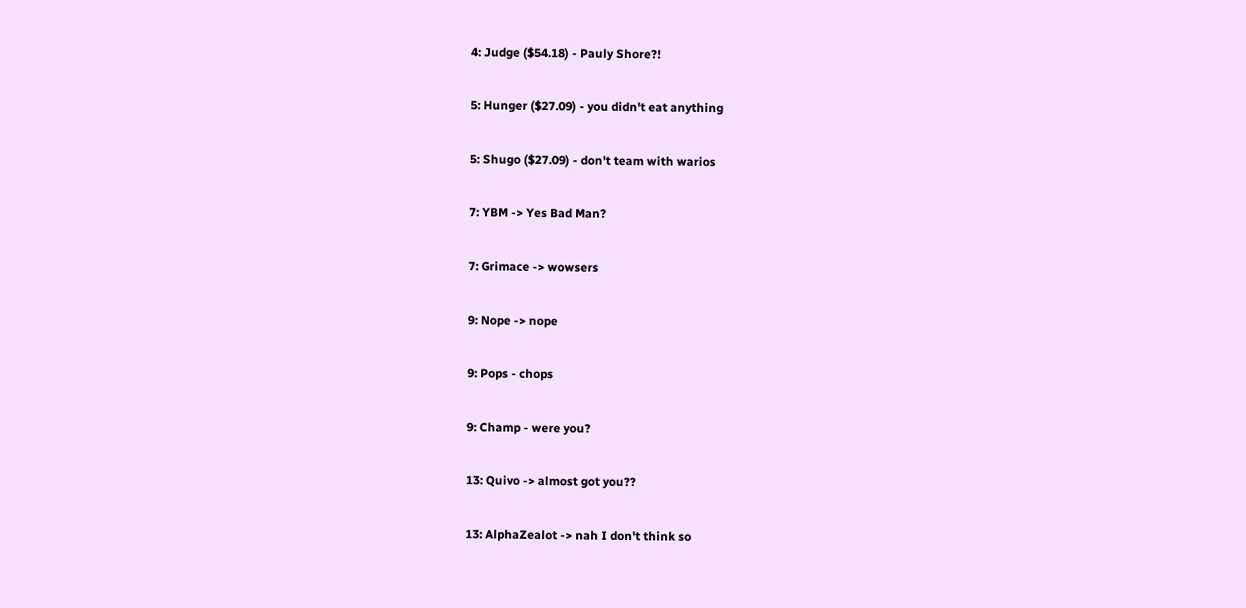4: Judge ($54.18) - Pauly Shore?!

5: Hunger ($27.09) - you didn't eat anything

5: Shugo ($27.09) - don't team with warios

7: YBM -> Yes Bad Man?

7: Grimace -> wowsers

9: Nope -> nope

9: Pops - chops

9: Champ - were you?

13: Quivo -> almost got you??

13: AlphaZealot -> nah I don't think so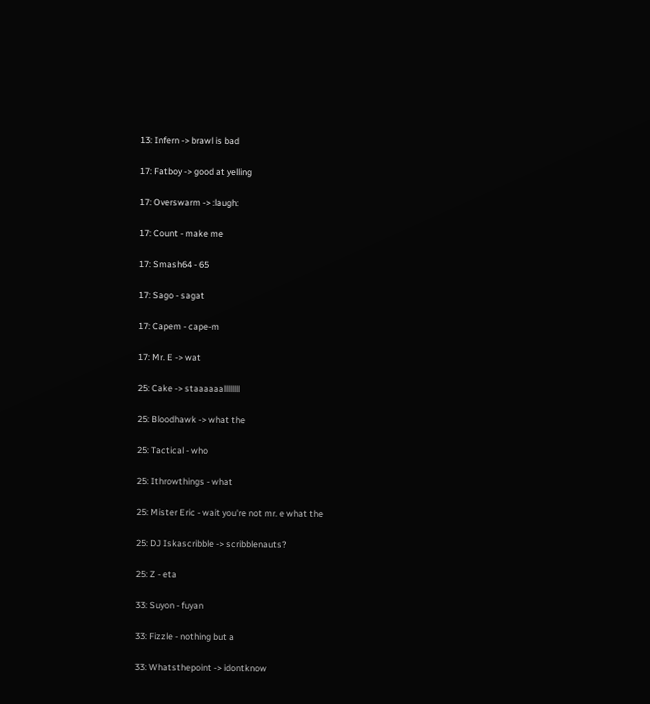13: Infern -> brawl is bad

17: Fatboy -> good at yelling

17: Overswarm -> :laugh:

17: Count - make me

17: Smash64 - 65

17: Sago - sagat

17: Capem - cape-m

17: Mr. E -> wat

25: Cake -> staaaaaallllllll

25: Bloodhawk -> what the

25: Tactical - who

25: Ithrowthings - what

25: Mister Eric - wait you're not mr. e what the

25: DJ Iskascribble -> scribblenauts?

25: Z - eta

33: Suyon - fuyan

33: Fizzle - nothing but a

33: Whatsthepoint -> idontknow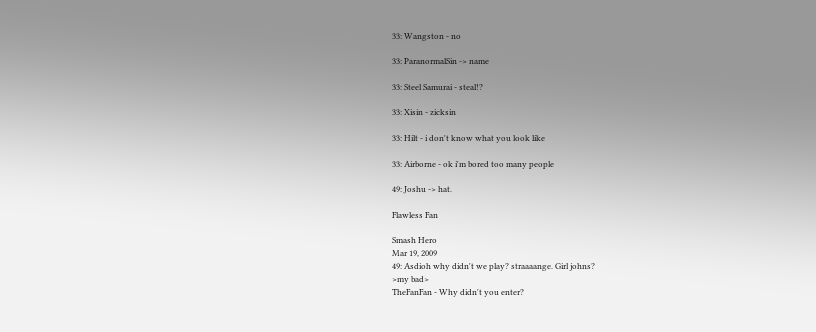33: Wangston - no

33: ParanormalSin -> name

33: Steel Samurai - steal!?

33: Xisin - zicksin

33: Hilt - i don't know what you look like

33: Airborne - ok i'm bored too many people

49: Joshu -> hat.

Flawless Fan

Smash Hero
Mar 19, 2009
49: Asdioh why didn't we play? straaaange. Girl johns?
>my bad>
TheFanFan - Why didn't you enter?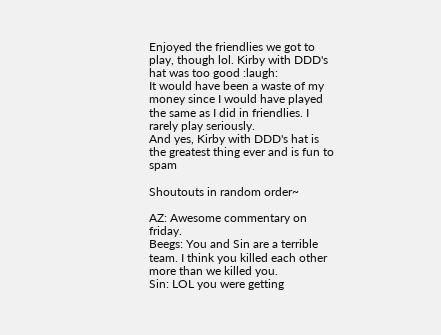Enjoyed the friendlies we got to play, though lol. Kirby with DDD's hat was too good :laugh:
It would have been a waste of my money since I would have played the same as I did in friendlies. I rarely play seriously.
And yes, Kirby with DDD's hat is the greatest thing ever and is fun to spam

Shoutouts in random order~

AZ: Awesome commentary on friday.
Beegs: You and Sin are a terrible team. I think you killed each other more than we killed you.
Sin: LOL you were getting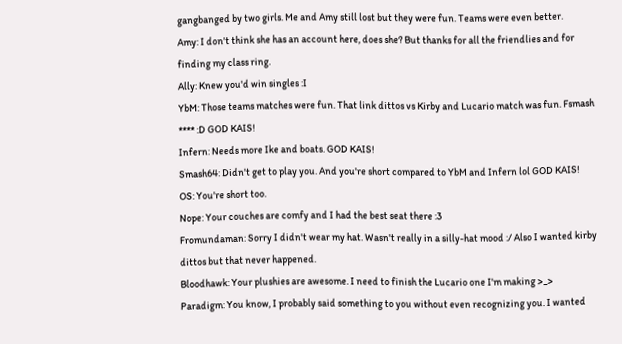gangbanged by two girls. Me and Amy still lost but they were fun. Teams were even better.
Amy: I don't think she has an account here, does she? But thanks for all the friendlies and for finding my class ring.
Ally: Knew you'd win singles :I
YbM: Those teams matches were fun. That link dittos vs Kirby and Lucario match was fun. Fsmash **** :D GOD KAIS!
Infern: Needs more Ike and boats. GOD KAIS!
Smash64: Didn't get to play you. And you're short compared to YbM and Infern lol GOD KAIS!
OS: You're short too.
Nope: Your couches are comfy and I had the best seat there :3
Fromundaman: Sorry I didn't wear my hat. Wasn't really in a silly-hat mood :/ Also I wanted kirby dittos but that never happened.
Bloodhawk: Your plushies are awesome. I need to finish the Lucario one I'm making >_>
Paradigm: You know, I probably said something to you without even recognizing you. I wanted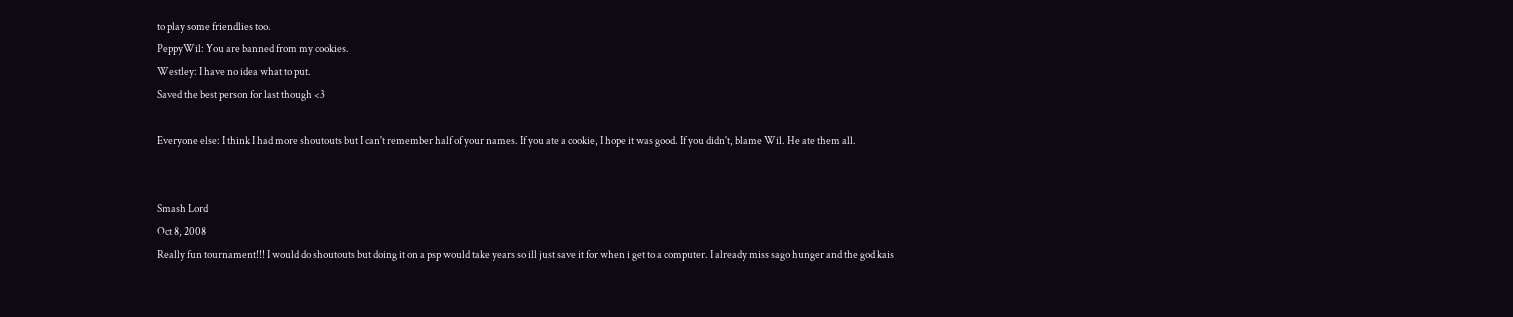to play some friendlies too.
PeppyWil: You are banned from my cookies.
Westley: I have no idea what to put.
Saved the best person for last though <3

Everyone else: I think I had more shoutouts but I can't remember half of your names. If you ate a cookie, I hope it was good. If you didn't, blame Wil. He ate them all.


Smash Lord
Oct 8, 2008
Really fun tournament!!! I would do shoutouts but doing it on a psp would take years so ill just save it for when i get to a computer. I already miss sago hunger and the god kais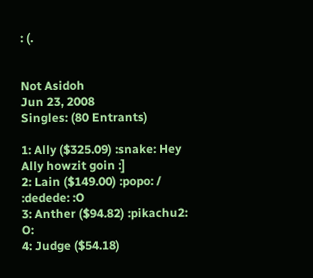: (.


Not Asidoh
Jun 23, 2008
Singles: (80 Entrants)

1: Ally ($325.09) :snake: Hey Ally howzit goin :]
2: Lain ($149.00) :popo: / :dedede: :O
3: Anther ($94.82) :pikachu2: O:
4: Judge ($54.18)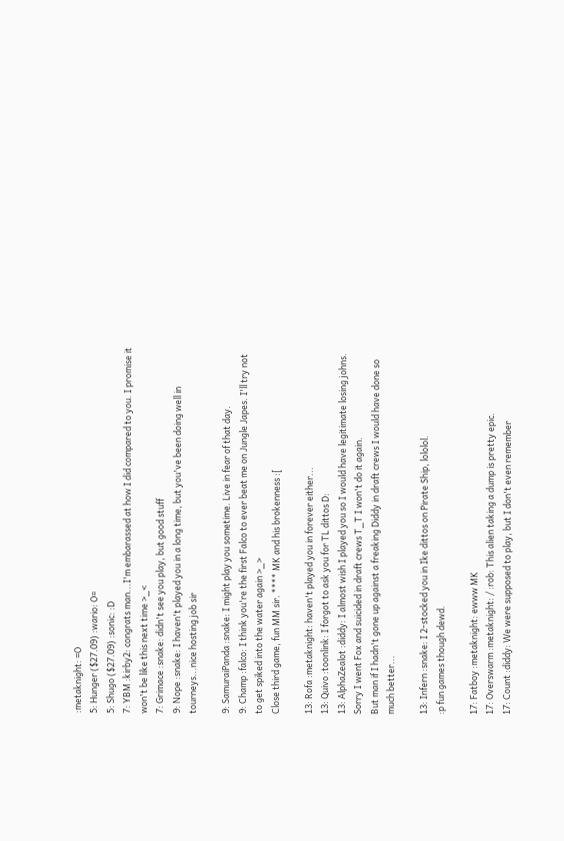:metaknight: =O
5: Hunger ($27.09) :wario: O=
5: Shugo ($27.09) :sonic: :D
7: YBM :kirby2: congrats man...I'm embarassed at how I did compared to you. I promise it won't be like this next time >_<
7: Grimace :snake: didn't see you play, but good stuff
9: Nope :snake: I haven't played you in a long time, but you've been doing well in tourneys...nice hosting job sir

9: SamuraiPanda :snake: I might play you sometime. Live in fear of that day.
9: Champ :falco: I think you're the first Falco to ever beat me on Jungle Japes. I'll try not to get spiked into the water again >_>
Close third game, fun MM sir. **** MK and his brokenness :[

13: Rofa :metaknight: haven't played you in forever either...
13: Quivo :toonlink: I forgot to ask you for TL dittos D:
13: AlphaZealot :diddy: I almost wish I played you so I would have legitimate losing johns. Sorry I went Fox and suicided in draft crews T_T I won't do it again.
But man if I hadn't gone up against a freaking Diddy in draft crews I would have done so much better...

13: Infern :snake: I 2-stocked you in Ike dittos on Pirate Ship, lololol.
:p fun games though dewd.

17: Fatboy :metaknight: ewww MK
17: Overswarm :metaknight: / :rob: This alien taking a dump is pretty epic.
17: Count :diddy: We were supposed to play, but I don't even remember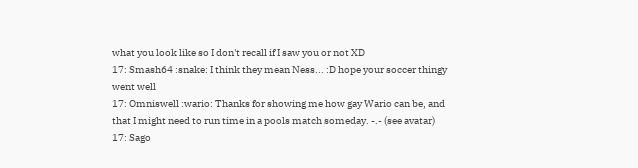what you look like so I don't recall if I saw you or not XD
17: Smash64 :snake: I think they mean Ness... :D hope your soccer thingy went well
17: Omniswell :wario: Thanks for showing me how gay Wario can be, and that I might need to run time in a pools match someday. -.- (see avatar)
17: Sago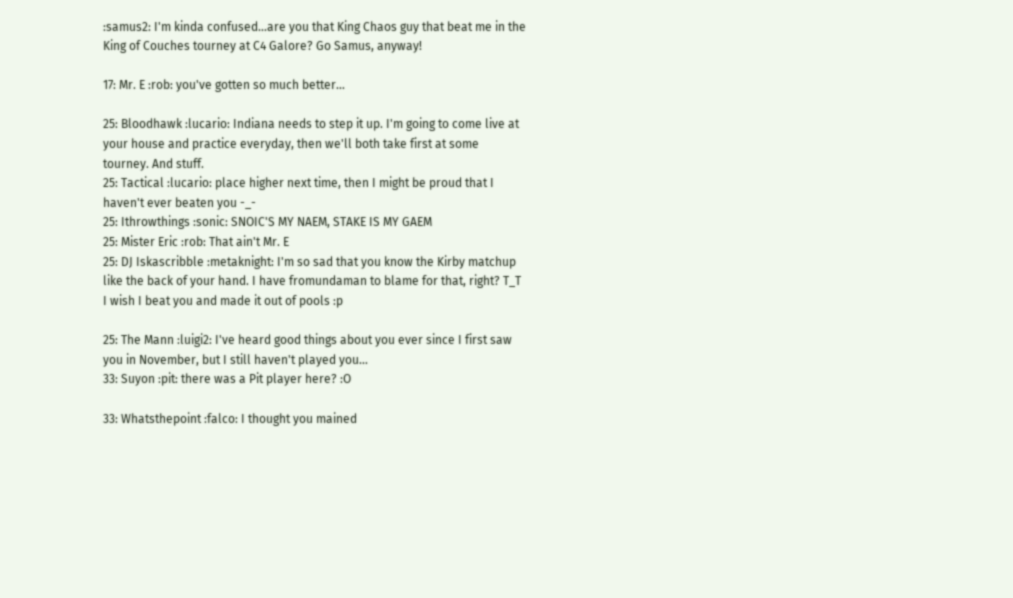:samus2: I'm kinda confused...are you that King Chaos guy that beat me in the King of Couches tourney at C4 Galore? Go Samus, anyway!

17: Mr. E :rob: you've gotten so much better...

25: Bloodhawk :lucario: Indiana needs to step it up. I'm going to come live at your house and practice everyday, then we'll both take first at some tourney. And stuff.
25: Tactical :lucario: place higher next time, then I might be proud that I haven't ever beaten you -_-
25: Ithrowthings :sonic: SNOIC'S MY NAEM, STAKE IS MY GAEM
25: Mister Eric :rob: That ain't Mr. E
25: DJ Iskascribble :metaknight: I'm so sad that you know the Kirby matchup like the back of your hand. I have fromundaman to blame for that, right? T_T I wish I beat you and made it out of pools :p

25: The Mann :luigi2: I've heard good things about you ever since I first saw you in November, but I still haven't played you...
33: Suyon :pit: there was a Pit player here? :O

33: Whatsthepoint :falco: I thought you mained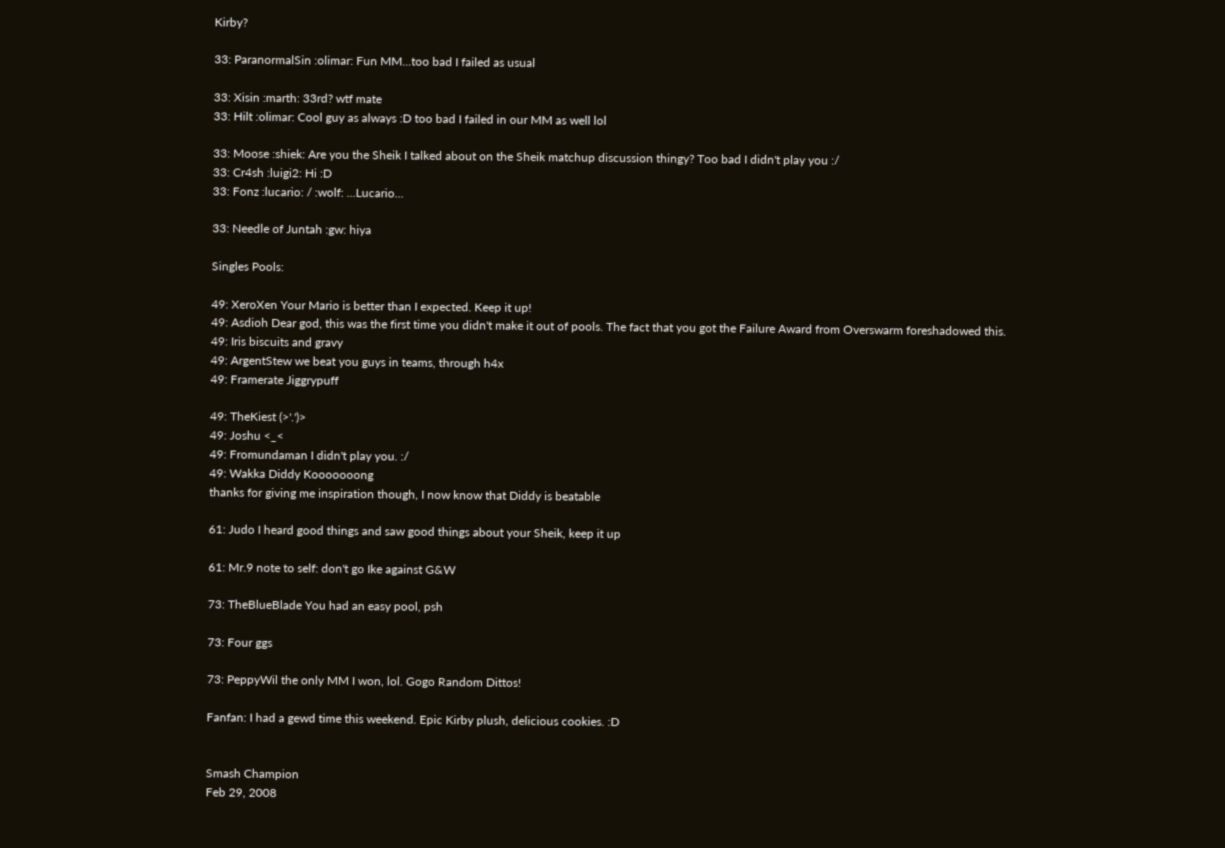Kirby?

33: ParanormalSin :olimar: Fun MM...too bad I failed as usual

33: Xisin :marth: 33rd? wtf mate
33: Hilt :olimar: Cool guy as always :D too bad I failed in our MM as well lol

33: Moose :shiek: Are you the Sheik I talked about on the Sheik matchup discussion thingy? Too bad I didn't play you :/
33: Cr4sh :luigi2: Hi :D
33: Fonz :lucario: / :wolf: ...Lucario...

33: Needle of Juntah :gw: hiya

Singles Pools:

49: XeroXen Your Mario is better than I expected. Keep it up!
49: Asdioh Dear god, this was the first time you didn't make it out of pools. The fact that you got the Failure Award from Overswarm foreshadowed this.
49: Iris biscuits and gravy
49: ArgentStew we beat you guys in teams, through h4x
49: Framerate Jiggrypuff

49: TheKiest (>'.')>
49: Joshu <_<
49: Fromundaman I didn't play you. :/
49: Wakka Diddy Kooooooong
thanks for giving me inspiration though, I now know that Diddy is beatable

61: Judo I heard good things and saw good things about your Sheik, keep it up

61: Mr.9 note to self: don't go Ike against G&W

73: TheBlueBlade You had an easy pool, psh

73: Four ggs

73: PeppyWil the only MM I won, lol. Gogo Random Dittos!

Fanfan: I had a gewd time this weekend. Epic Kirby plush, delicious cookies. :D


Smash Champion
Feb 29, 2008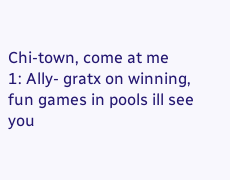Chi-town, come at me
1: Ally- gratx on winning, fun games in pools ill see you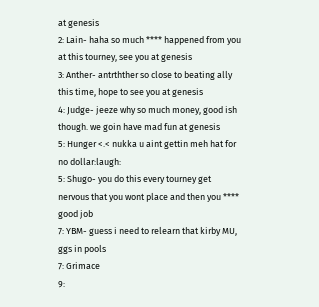at genesis
2: Lain- haha so much **** happened from you at this tourney, see you at genesis
3: Anther- antrthther so close to beating ally this time, hope to see you at genesis
4: Judge- jeeze why so much money, good ish though. we goin have mad fun at genesis
5: Hunger <.< nukka u aint gettin meh hat for no dollar:laugh:
5: Shugo- you do this every tourney get nervous that you wont place and then you **** good job
7: YBM- guess i need to relearn that kirby MU, ggs in pools
7: Grimace
9: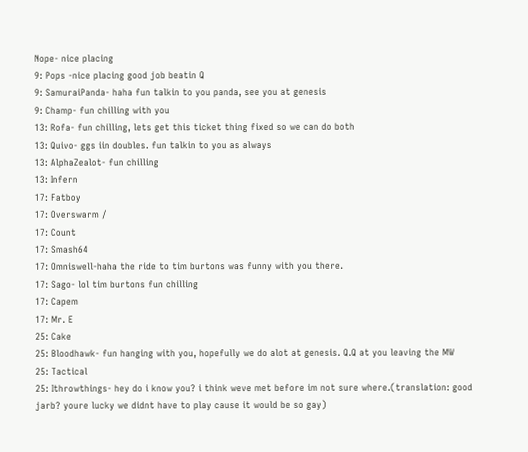Nope- nice placing
9: Pops -nice placing good job beatin Q
9: SamuraiPanda- haha fun talkin to you panda, see you at genesis
9: Champ- fun chilling with you
13: Rofa- fun chilling, lets get this ticket thing fixed so we can do both
13: Quivo- ggs iin doubles. fun talkin to you as always
13: AlphaZealot- fun chilling
13: Infern
17: Fatboy
17: Overswarm /
17: Count
17: Smash64
17: Omniswell-haha the ride to tim burtons was funny with you there.
17: Sago- lol tim burtons fun chilling
17: Capem
17: Mr. E
25: Cake
25: Bloodhawk- fun hanging with you, hopefully we do alot at genesis. Q.Q at you leaving the MW
25: Tactical
25: Ithrowthings- hey do i know you? i think weve met before im not sure where.(translation: good jarb? youre lucky we didnt have to play cause it would be so gay)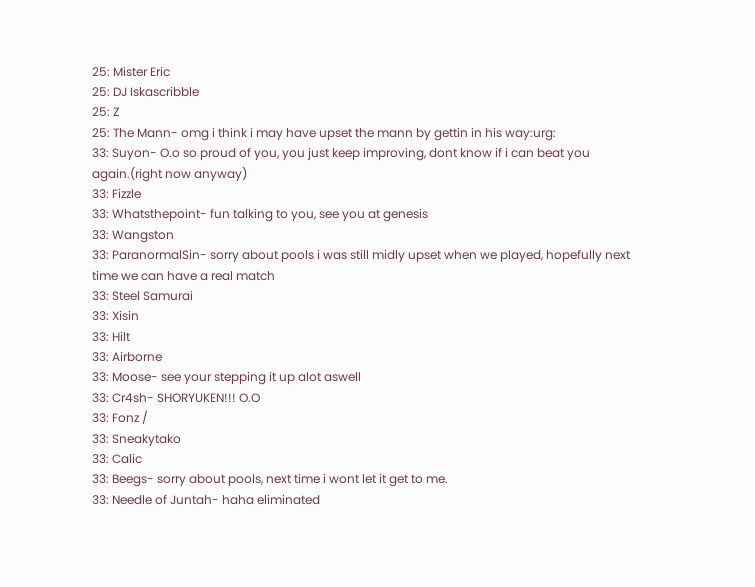25: Mister Eric
25: DJ Iskascribble
25: Z
25: The Mann- omg i think i may have upset the mann by gettin in his way:urg:
33: Suyon- O.o so proud of you, you just keep improving, dont know if i can beat you again.(right now anyway)
33: Fizzle
33: Whatsthepoint- fun talking to you, see you at genesis
33: Wangston
33: ParanormalSin- sorry about pools i was still midly upset when we played, hopefully next time we can have a real match
33: Steel Samurai
33: Xisin
33: Hilt
33: Airborne
33: Moose- see your stepping it up alot aswell
33: Cr4sh- SHORYUKEN!!! O.O
33: Fonz /
33: Sneakytako
33: Calic
33: Beegs- sorry about pools, next time i wont let it get to me.
33: Needle of Juntah- haha eliminated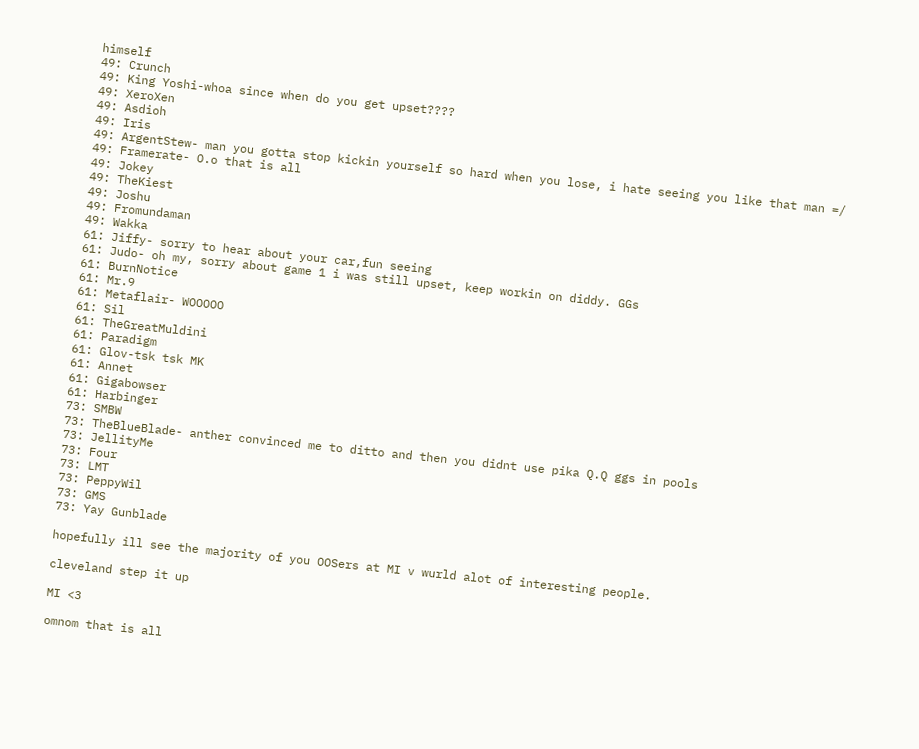himself
49: Crunch
49: King Yoshi-whoa since when do you get upset????
49: XeroXen
49: Asdioh
49: Iris
49: ArgentStew- man you gotta stop kickin yourself so hard when you lose, i hate seeing you like that man =/
49: Framerate- O.o that is all
49: Jokey
49: TheKiest
49: Joshu
49: Fromundaman
49: Wakka
61: Jiffy- sorry to hear about your car,fun seeing
61: Judo- oh my, sorry about game 1 i was still upset, keep workin on diddy. GGs
61: BurnNotice
61: Mr.9
61: Metaflair- WOOOOO
61: Sil
61: TheGreatMuldini
61: Paradigm
61: Glov-tsk tsk MK
61: Annet
61: Gigabowser
61: Harbinger
73: SMBW
73: TheBlueBlade- anther convinced me to ditto and then you didnt use pika Q.Q ggs in pools
73: JellityMe
73: Four
73: LMT
73: PeppyWil
73: GMS
73: Yay Gunblade

hopefully ill see the majority of you OOSers at MI v wurld alot of interesting people.

cleveland step it up

MI <3

omnom that is all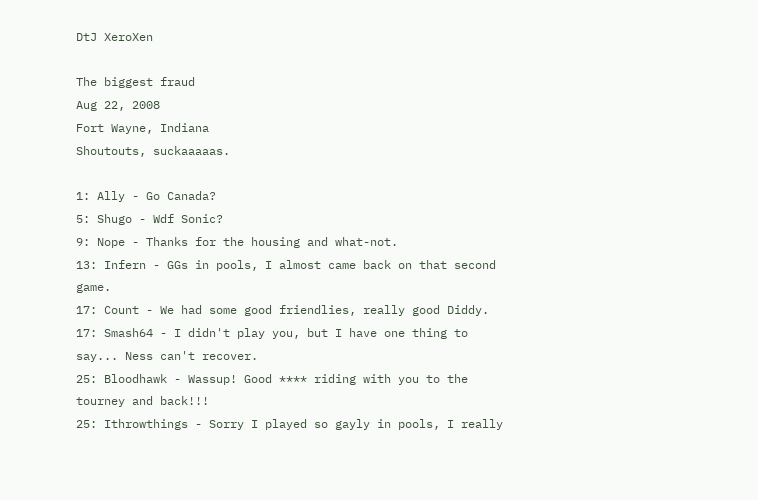DtJ XeroXen

The biggest fraud
Aug 22, 2008
Fort Wayne, Indiana
Shoutouts, suckaaaaas.

1: Ally - Go Canada?
5: Shugo - Wdf Sonic?
9: Nope - Thanks for the housing and what-not.
13: Infern - GGs in pools, I almost came back on that second game.
17: Count - We had some good friendlies, really good Diddy.
17: Smash64 - I didn't play you, but I have one thing to say... Ness can't recover.
25: Bloodhawk - Wassup! Good **** riding with you to the tourney and back!!!
25: Ithrowthings - Sorry I played so gayly in pools, I really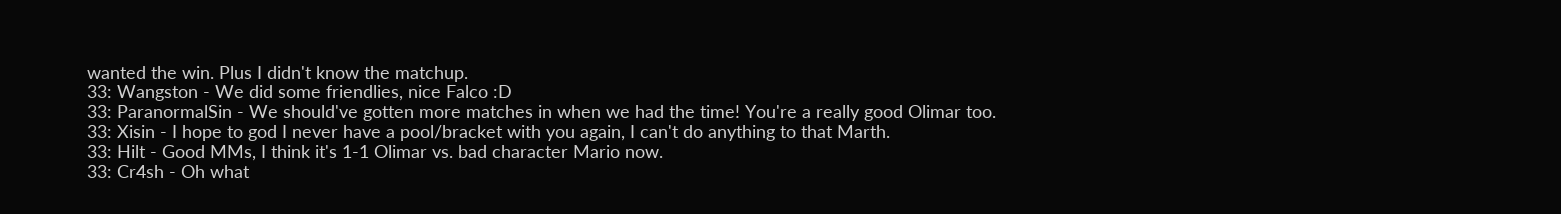wanted the win. Plus I didn't know the matchup.
33: Wangston - We did some friendlies, nice Falco :D
33: ParanormalSin - We should've gotten more matches in when we had the time! You're a really good Olimar too.
33: Xisin - I hope to god I never have a pool/bracket with you again, I can't do anything to that Marth.
33: Hilt - Good MMs, I think it's 1-1 Olimar vs. bad character Mario now.
33: Cr4sh - Oh what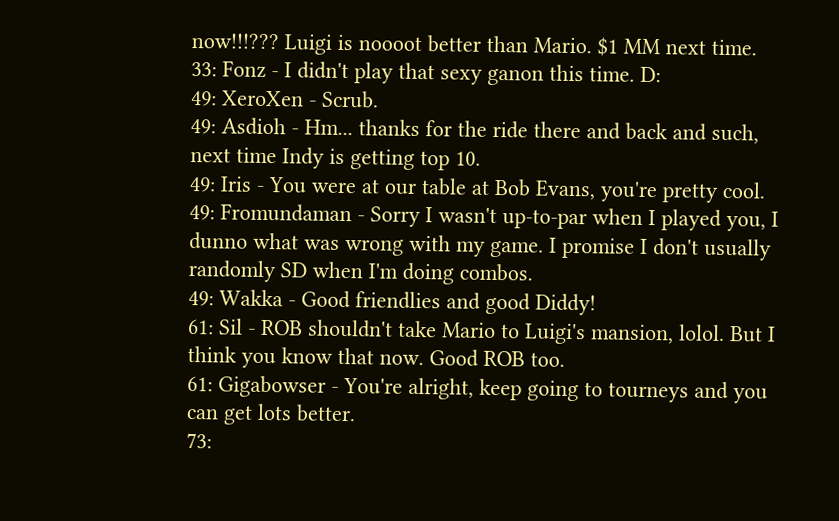now!!!??? Luigi is noooot better than Mario. $1 MM next time.
33: Fonz - I didn't play that sexy ganon this time. D:
49: XeroXen - Scrub.
49: Asdioh - Hm... thanks for the ride there and back and such, next time Indy is getting top 10.
49: Iris - You were at our table at Bob Evans, you're pretty cool.
49: Fromundaman - Sorry I wasn't up-to-par when I played you, I dunno what was wrong with my game. I promise I don't usually randomly SD when I'm doing combos.
49: Wakka - Good friendlies and good Diddy!
61: Sil - ROB shouldn't take Mario to Luigi's mansion, lolol. But I think you know that now. Good ROB too.
61: Gigabowser - You're alright, keep going to tourneys and you can get lots better.
73: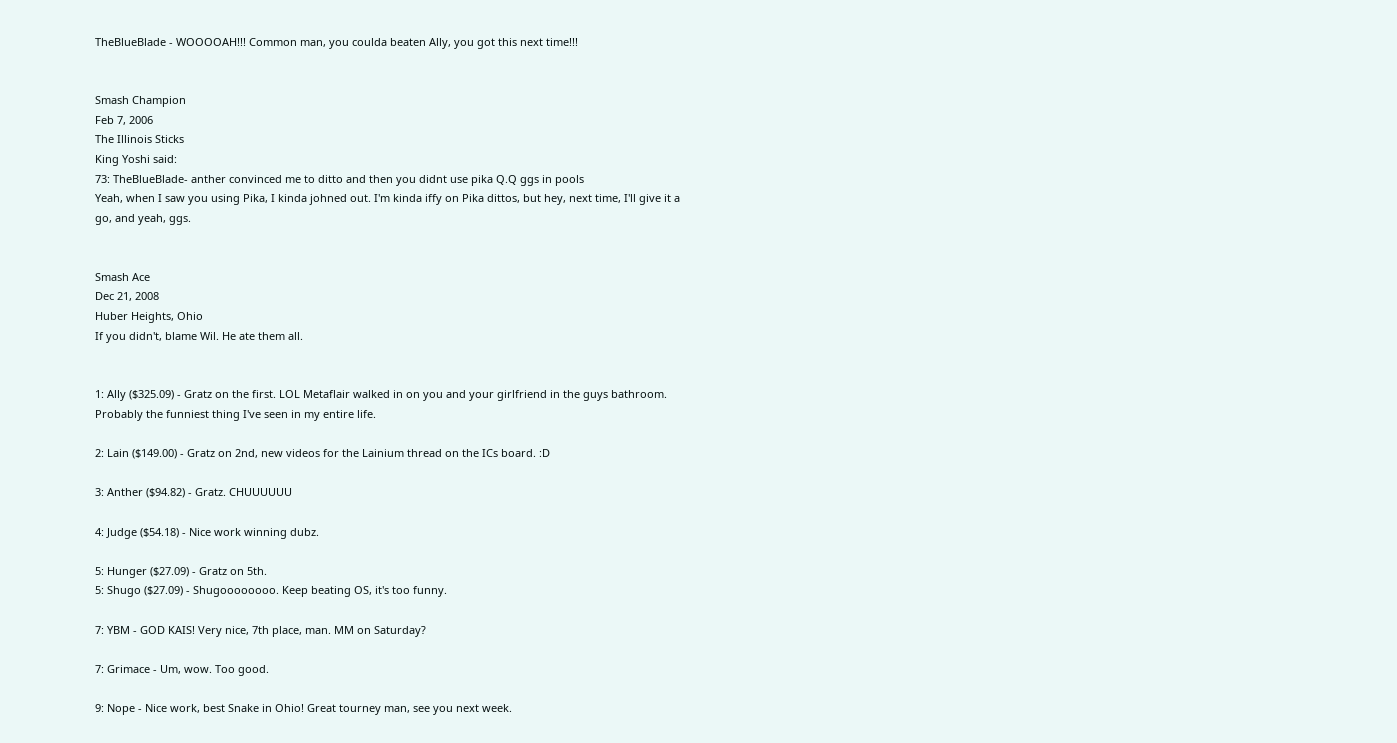TheBlueBlade - WOOOOAH!!! Common man, you coulda beaten Ally, you got this next time!!!


Smash Champion
Feb 7, 2006
The Illinois Sticks
King Yoshi said:
73: TheBlueBlade- anther convinced me to ditto and then you didnt use pika Q.Q ggs in pools
Yeah, when I saw you using Pika, I kinda johned out. I'm kinda iffy on Pika dittos, but hey, next time, I'll give it a go, and yeah, ggs.


Smash Ace
Dec 21, 2008
Huber Heights, Ohio
If you didn't, blame Wil. He ate them all.


1: Ally ($325.09) - Gratz on the first. LOL Metaflair walked in on you and your girlfriend in the guys bathroom. Probably the funniest thing I've seen in my entire life.

2: Lain ($149.00) - Gratz on 2nd, new videos for the Lainium thread on the ICs board. :D

3: Anther ($94.82) - Gratz. CHUUUUUU

4: Judge ($54.18) - Nice work winning dubz.

5: Hunger ($27.09) - Gratz on 5th.
5: Shugo ($27.09) - Shugoooooooo. Keep beating OS, it's too funny.

7: YBM - GOD KAIS! Very nice, 7th place, man. MM on Saturday?

7: Grimace - Um, wow. Too good.

9: Nope - Nice work, best Snake in Ohio! Great tourney man, see you next week.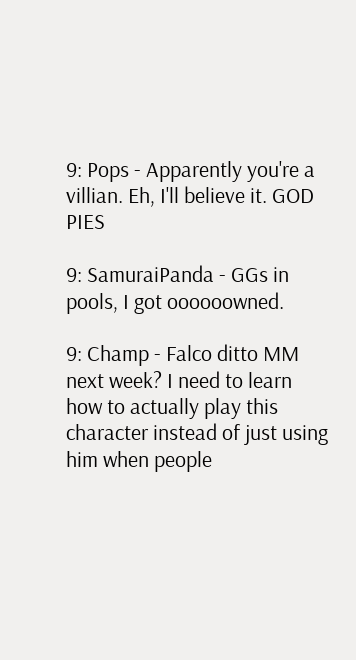9: Pops - Apparently you're a villian. Eh, I'll believe it. GOD PIES

9: SamuraiPanda - GGs in pools, I got oooooowned.

9: Champ - Falco ditto MM next week? I need to learn how to actually play this character instead of just using him when people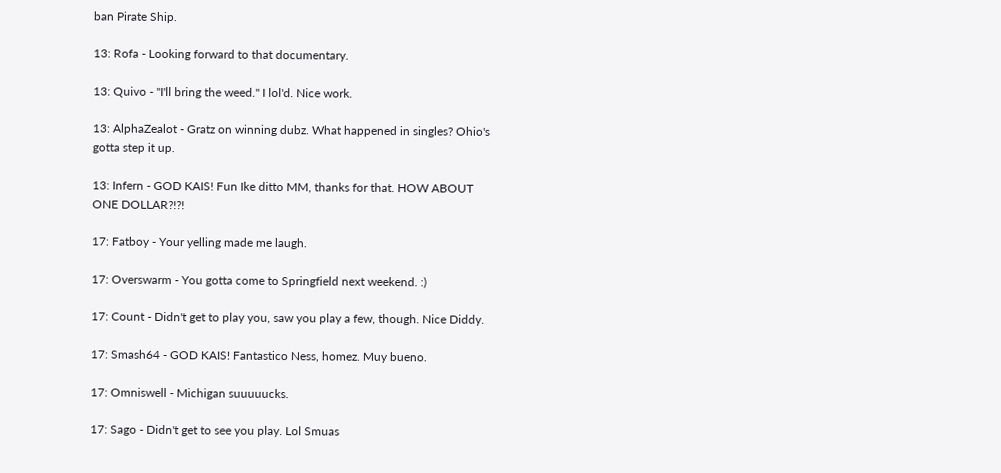ban Pirate Ship.

13: Rofa - Looking forward to that documentary.

13: Quivo - "I'll bring the weed." I lol'd. Nice work.

13: AlphaZealot - Gratz on winning dubz. What happened in singles? Ohio's gotta step it up.

13: Infern - GOD KAIS! Fun Ike ditto MM, thanks for that. HOW ABOUT ONE DOLLAR?!?!

17: Fatboy - Your yelling made me laugh.

17: Overswarm - You gotta come to Springfield next weekend. :)

17: Count - Didn't get to play you, saw you play a few, though. Nice Diddy.

17: Smash64 - GOD KAIS! Fantastico Ness, homez. Muy bueno.

17: Omniswell - Michigan suuuuucks.

17: Sago - Didn't get to see you play. Lol Smuas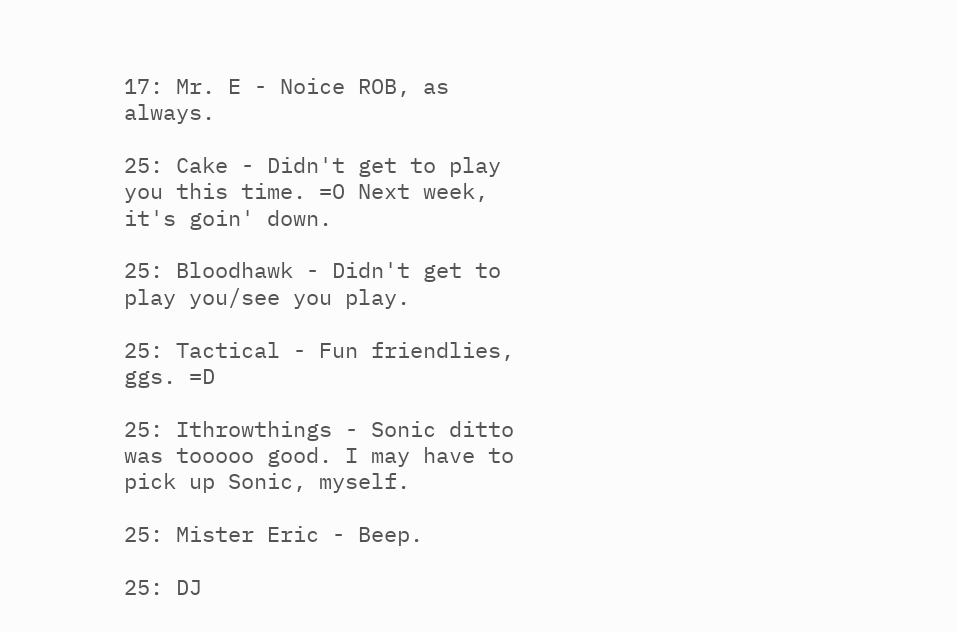17: Mr. E - Noice ROB, as always.

25: Cake - Didn't get to play you this time. =O Next week, it's goin' down.

25: Bloodhawk - Didn't get to play you/see you play.

25: Tactical - Fun friendlies, ggs. =D

25: Ithrowthings - Sonic ditto was tooooo good. I may have to pick up Sonic, myself.

25: Mister Eric - Beep.

25: DJ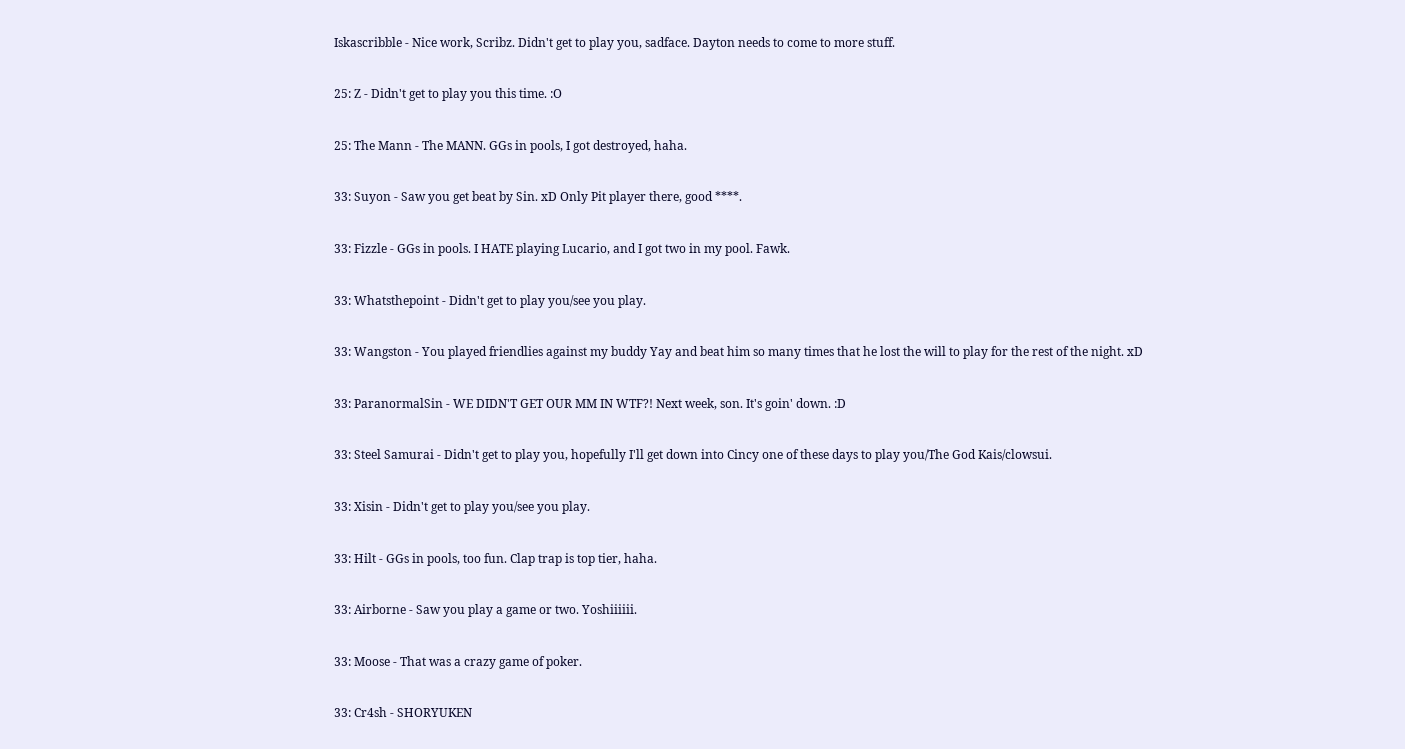Iskascribble - Nice work, Scribz. Didn't get to play you, sadface. Dayton needs to come to more stuff.

25: Z - Didn't get to play you this time. :O

25: The Mann - The MANN. GGs in pools, I got destroyed, haha.

33: Suyon - Saw you get beat by Sin. xD Only Pit player there, good ****.

33: Fizzle - GGs in pools. I HATE playing Lucario, and I got two in my pool. Fawk.

33: Whatsthepoint - Didn't get to play you/see you play.

33: Wangston - You played friendlies against my buddy Yay and beat him so many times that he lost the will to play for the rest of the night. xD

33: ParanormalSin - WE DIDN'T GET OUR MM IN WTF?! Next week, son. It's goin' down. :D

33: Steel Samurai - Didn't get to play you, hopefully I'll get down into Cincy one of these days to play you/The God Kais/clowsui.

33: Xisin - Didn't get to play you/see you play.

33: Hilt - GGs in pools, too fun. Clap trap is top tier, haha.

33: Airborne - Saw you play a game or two. Yoshiiiiii.

33: Moose - That was a crazy game of poker.

33: Cr4sh - SHORYUKEN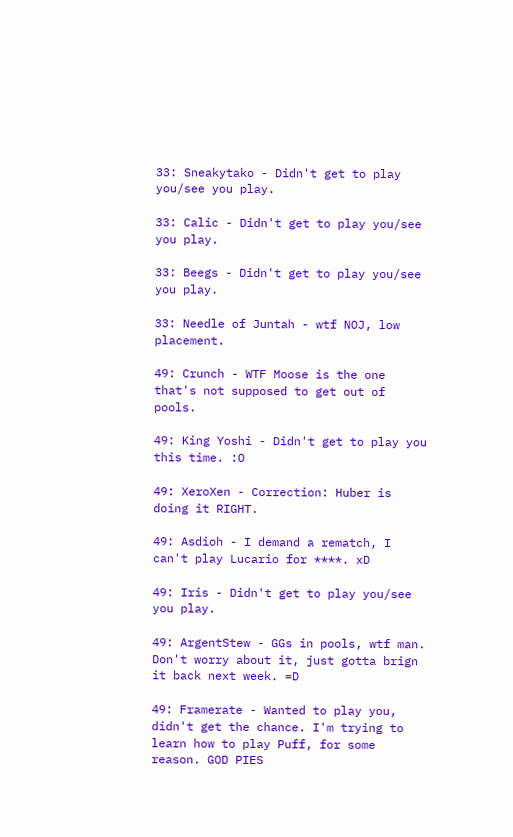33: Sneakytako - Didn't get to play you/see you play.

33: Calic - Didn't get to play you/see you play.

33: Beegs - Didn't get to play you/see you play.

33: Needle of Juntah - wtf NOJ, low placement.

49: Crunch - WTF Moose is the one that's not supposed to get out of pools.

49: King Yoshi - Didn't get to play you this time. :O

49: XeroXen - Correction: Huber is doing it RIGHT.

49: Asdioh - I demand a rematch, I can't play Lucario for ****. xD

49: Iris - Didn't get to play you/see you play.

49: ArgentStew - GGs in pools, wtf man. Don't worry about it, just gotta brign it back next week. =D

49: Framerate - Wanted to play you, didn't get the chance. I'm trying to learn how to play Puff, for some reason. GOD PIES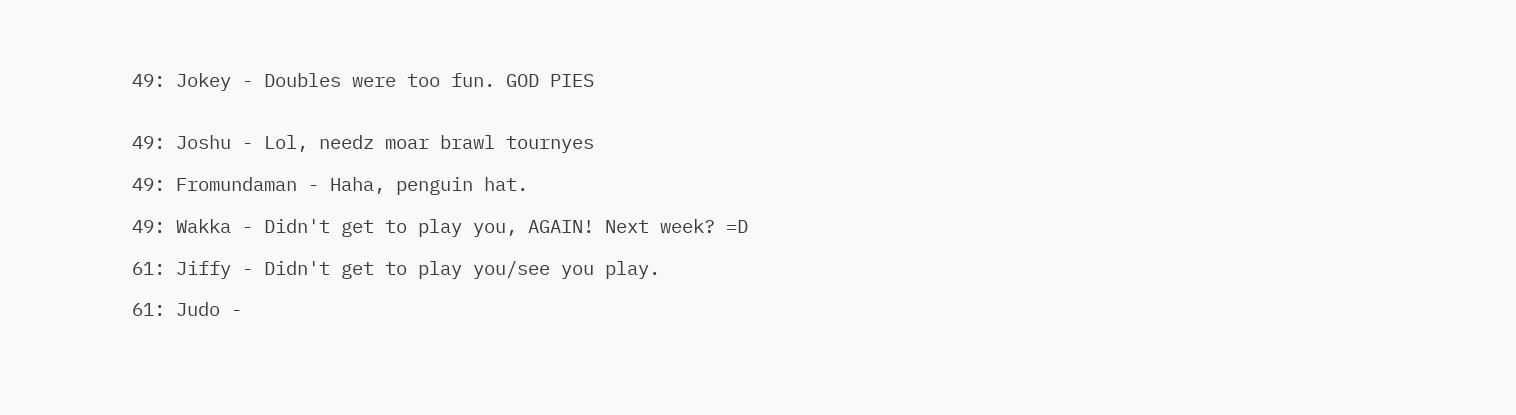49: Jokey - Doubles were too fun. GOD PIES


49: Joshu - Lol, needz moar brawl tournyes

49: Fromundaman - Haha, penguin hat.

49: Wakka - Didn't get to play you, AGAIN! Next week? =D

61: Jiffy - Didn't get to play you/see you play.

61: Judo -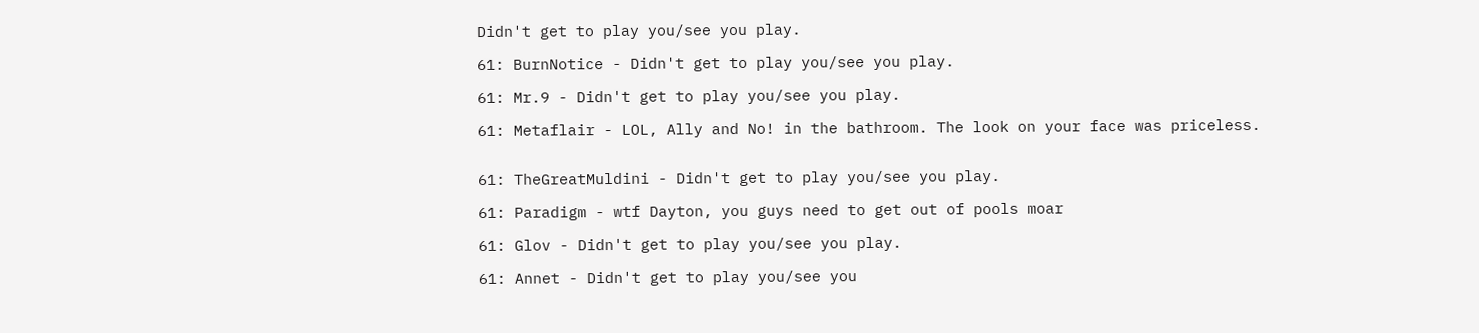Didn't get to play you/see you play.

61: BurnNotice - Didn't get to play you/see you play.

61: Mr.9 - Didn't get to play you/see you play.

61: Metaflair - LOL, Ally and No! in the bathroom. The look on your face was priceless.


61: TheGreatMuldini - Didn't get to play you/see you play.

61: Paradigm - wtf Dayton, you guys need to get out of pools moar

61: Glov - Didn't get to play you/see you play.

61: Annet - Didn't get to play you/see you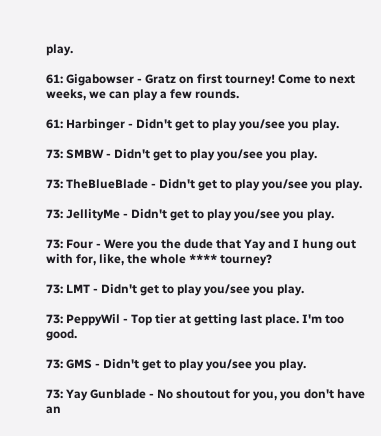play.

61: Gigabowser - Gratz on first tourney! Come to next weeks, we can play a few rounds.

61: Harbinger - Didn't get to play you/see you play.

73: SMBW - Didn't get to play you/see you play.

73: TheBlueBlade - Didn't get to play you/see you play.

73: JellityMe - Didn't get to play you/see you play.

73: Four - Were you the dude that Yay and I hung out with for, like, the whole **** tourney?

73: LMT - Didn't get to play you/see you play.

73: PeppyWil - Top tier at getting last place. I'm too good.

73: GMS - Didn't get to play you/see you play.

73: Yay Gunblade - No shoutout for you, you don't have an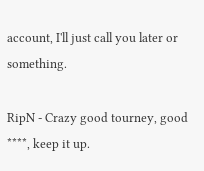account, I'll just call you later or something.

RipN - Crazy good tourney, good ****, keep it up.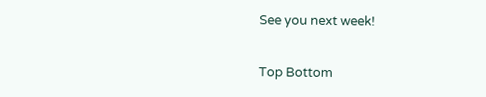See you next week!


Top Bottom